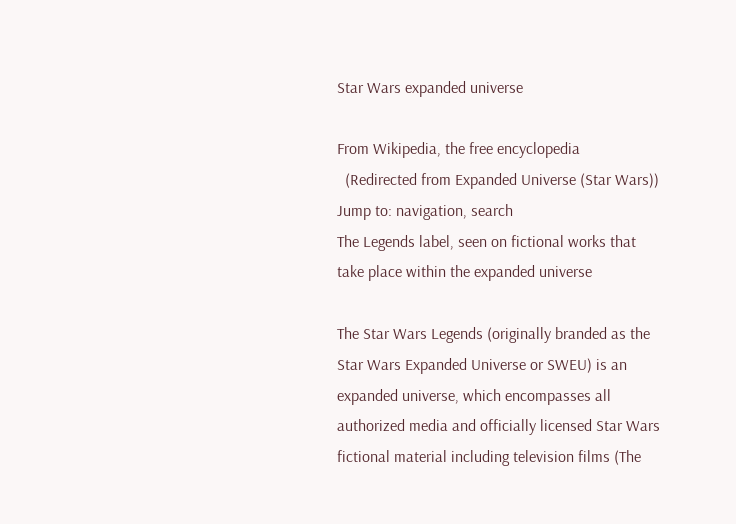Star Wars expanded universe

From Wikipedia, the free encyclopedia
  (Redirected from Expanded Universe (Star Wars))
Jump to: navigation, search
The Legends label, seen on fictional works that take place within the expanded universe

The Star Wars Legends (originally branded as the Star Wars Expanded Universe or SWEU) is an expanded universe, which encompasses all authorized media and officially licensed Star Wars fictional material including television films (The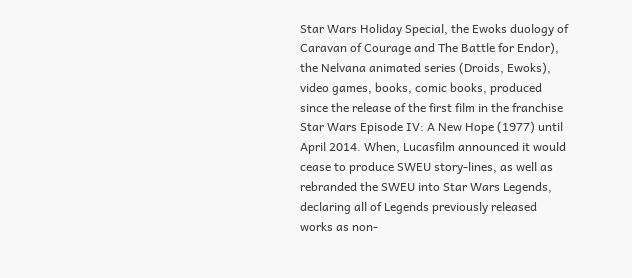Star Wars Holiday Special, the Ewoks duology of Caravan of Courage and The Battle for Endor), the Nelvana animated series (Droids, Ewoks), video games, books, comic books, produced since the release of the first film in the franchise Star Wars Episode IV: A New Hope (1977) until April 2014. When, Lucasfilm announced it would cease to produce SWEU story-lines, as well as rebranded the SWEU into Star Wars Legends, declaring all of Legends previously released works as non-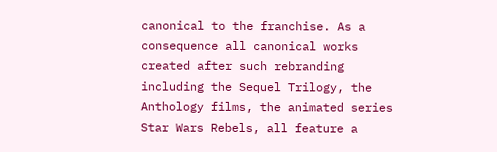canonical to the franchise. As a consequence all canonical works created after such rebranding including the Sequel Trilogy, the Anthology films, the animated series Star Wars Rebels, all feature a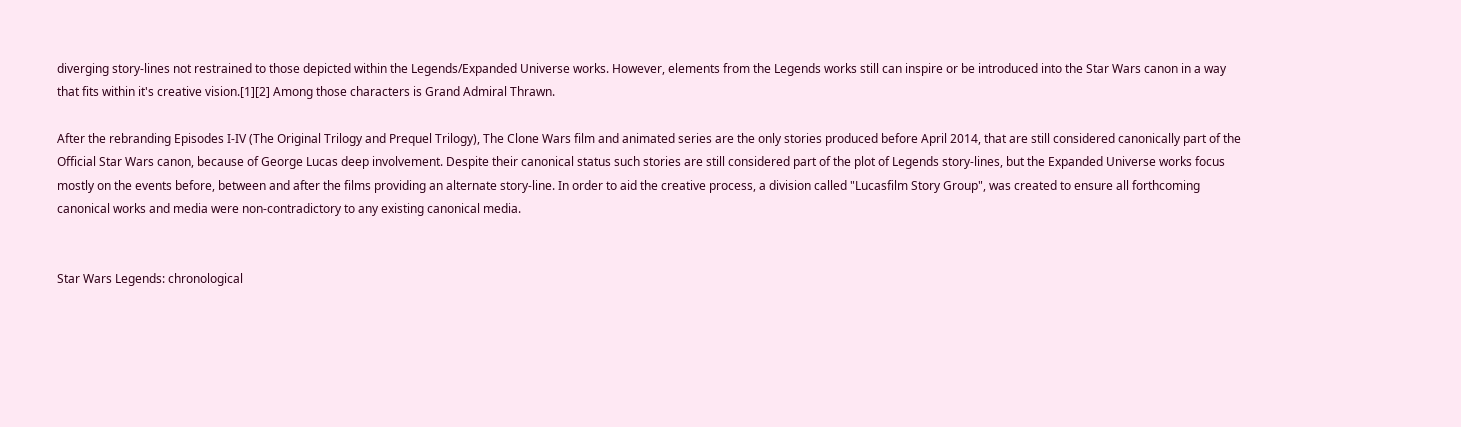diverging story-lines not restrained to those depicted within the Legends/Expanded Universe works. However, elements from the Legends works still can inspire or be introduced into the Star Wars canon in a way that fits within it's creative vision.[1][2] Among those characters is Grand Admiral Thrawn.

After the rebranding Episodes I-IV (The Original Trilogy and Prequel Trilogy), The Clone Wars film and animated series are the only stories produced before April 2014, that are still considered canonically part of the Official Star Wars canon, because of George Lucas deep involvement. Despite their canonical status such stories are still considered part of the plot of Legends story-lines, but the Expanded Universe works focus mostly on the events before, between and after the films providing an alternate story-line. In order to aid the creative process, a division called "Lucasfilm Story Group", was created to ensure all forthcoming canonical works and media were non-contradictory to any existing canonical media.


Star Wars Legends: chronological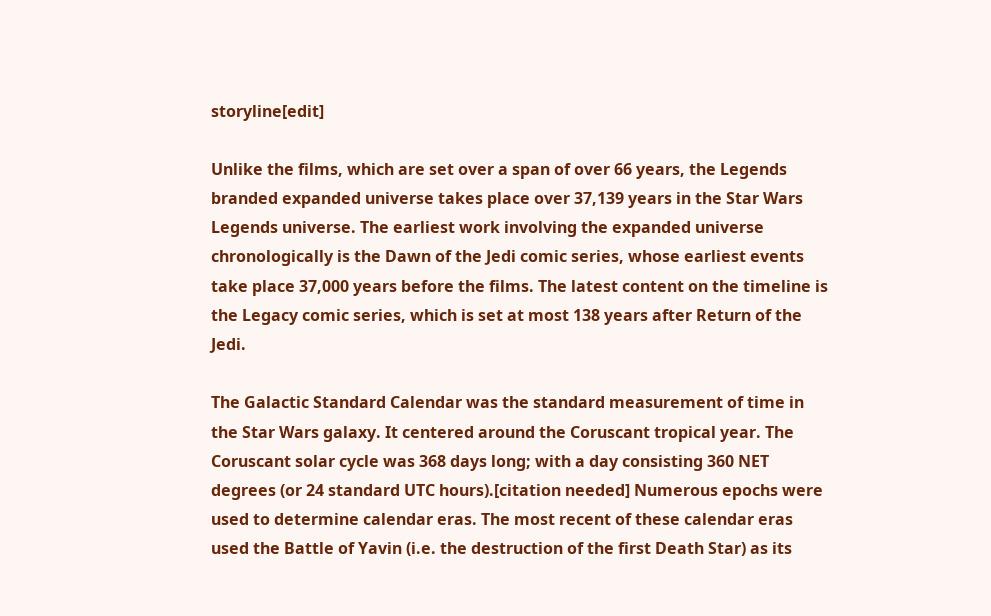storyline[edit]

Unlike the films, which are set over a span of over 66 years, the Legends branded expanded universe takes place over 37,139 years in the Star Wars Legends universe. The earliest work involving the expanded universe chronologically is the Dawn of the Jedi comic series, whose earliest events take place 37,000 years before the films. The latest content on the timeline is the Legacy comic series, which is set at most 138 years after Return of the Jedi.

The Galactic Standard Calendar was the standard measurement of time in the Star Wars galaxy. It centered around the Coruscant tropical year. The Coruscant solar cycle was 368 days long; with a day consisting 360 NET degrees (or 24 standard UTC hours).[citation needed] Numerous epochs were used to determine calendar eras. The most recent of these calendar eras used the Battle of Yavin (i.e. the destruction of the first Death Star) as its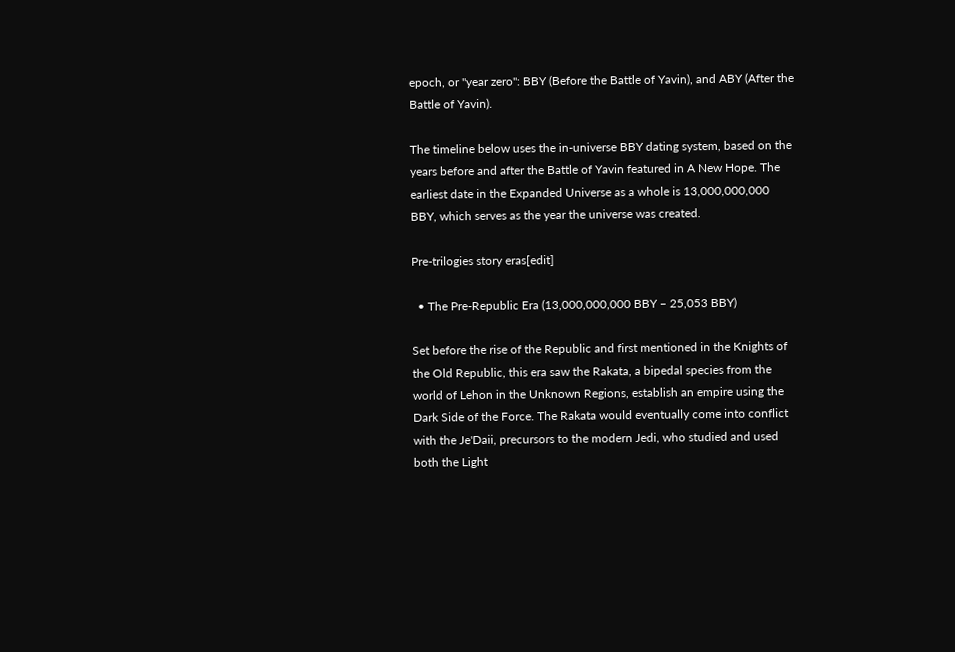epoch, or "year zero": BBY (Before the Battle of Yavin), and ABY (After the Battle of Yavin).

The timeline below uses the in-universe BBY dating system, based on the years before and after the Battle of Yavin featured in A New Hope. The earliest date in the Expanded Universe as a whole is 13,000,000,000 BBY, which serves as the year the universe was created.

Pre-trilogies story eras[edit]

  • The Pre-Republic Era (13,000,000,000 BBY – 25,053 BBY)

Set before the rise of the Republic and first mentioned in the Knights of the Old Republic, this era saw the Rakata, a bipedal species from the world of Lehon in the Unknown Regions, establish an empire using the Dark Side of the Force. The Rakata would eventually come into conflict with the Je'Daii, precursors to the modern Jedi, who studied and used both the Light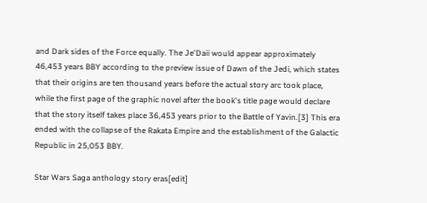and Dark sides of the Force equally. The Je'Daii would appear approximately 46,453 years BBY according to the preview issue of Dawn of the Jedi, which states that their origins are ten thousand years before the actual story arc took place, while the first page of the graphic novel after the book's title page would declare that the story itself takes place 36,453 years prior to the Battle of Yavin.[3] This era ended with the collapse of the Rakata Empire and the establishment of the Galactic Republic in 25,053 BBY.

Star Wars Saga anthology story eras[edit]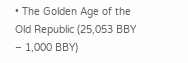• The Golden Age of the Old Republic (25,053 BBY – 1,000 BBY)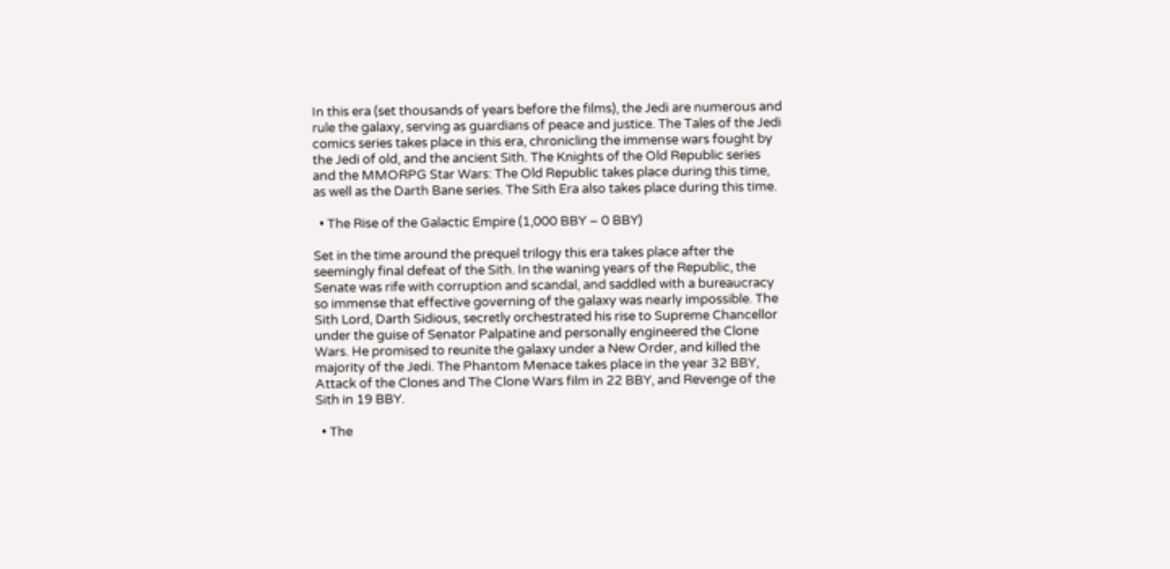In this era (set thousands of years before the films), the Jedi are numerous and rule the galaxy, serving as guardians of peace and justice. The Tales of the Jedi comics series takes place in this era, chronicling the immense wars fought by the Jedi of old, and the ancient Sith. The Knights of the Old Republic series and the MMORPG Star Wars: The Old Republic takes place during this time, as well as the Darth Bane series. The Sith Era also takes place during this time.

  • The Rise of the Galactic Empire (1,000 BBY – 0 BBY)

Set in the time around the prequel trilogy this era takes place after the seemingly final defeat of the Sith. In the waning years of the Republic, the Senate was rife with corruption and scandal, and saddled with a bureaucracy so immense that effective governing of the galaxy was nearly impossible. The Sith Lord, Darth Sidious, secretly orchestrated his rise to Supreme Chancellor under the guise of Senator Palpatine and personally engineered the Clone Wars. He promised to reunite the galaxy under a New Order, and killed the majority of the Jedi. The Phantom Menace takes place in the year 32 BBY, Attack of the Clones and The Clone Wars film in 22 BBY, and Revenge of the Sith in 19 BBY.

  • The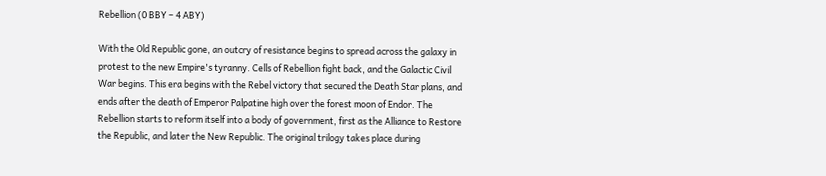Rebellion (0 BBY – 4 ABY)

With the Old Republic gone, an outcry of resistance begins to spread across the galaxy in protest to the new Empire's tyranny. Cells of Rebellion fight back, and the Galactic Civil War begins. This era begins with the Rebel victory that secured the Death Star plans, and ends after the death of Emperor Palpatine high over the forest moon of Endor. The Rebellion starts to reform itself into a body of government, first as the Alliance to Restore the Republic, and later the New Republic. The original trilogy takes place during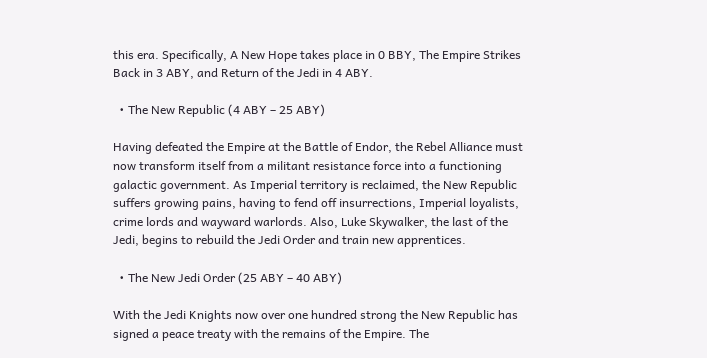this era. Specifically, A New Hope takes place in 0 BBY, The Empire Strikes Back in 3 ABY, and Return of the Jedi in 4 ABY.

  • The New Republic (4 ABY – 25 ABY)

Having defeated the Empire at the Battle of Endor, the Rebel Alliance must now transform itself from a militant resistance force into a functioning galactic government. As Imperial territory is reclaimed, the New Republic suffers growing pains, having to fend off insurrections, Imperial loyalists, crime lords and wayward warlords. Also, Luke Skywalker, the last of the Jedi, begins to rebuild the Jedi Order and train new apprentices.

  • The New Jedi Order (25 ABY – 40 ABY)

With the Jedi Knights now over one hundred strong the New Republic has signed a peace treaty with the remains of the Empire. The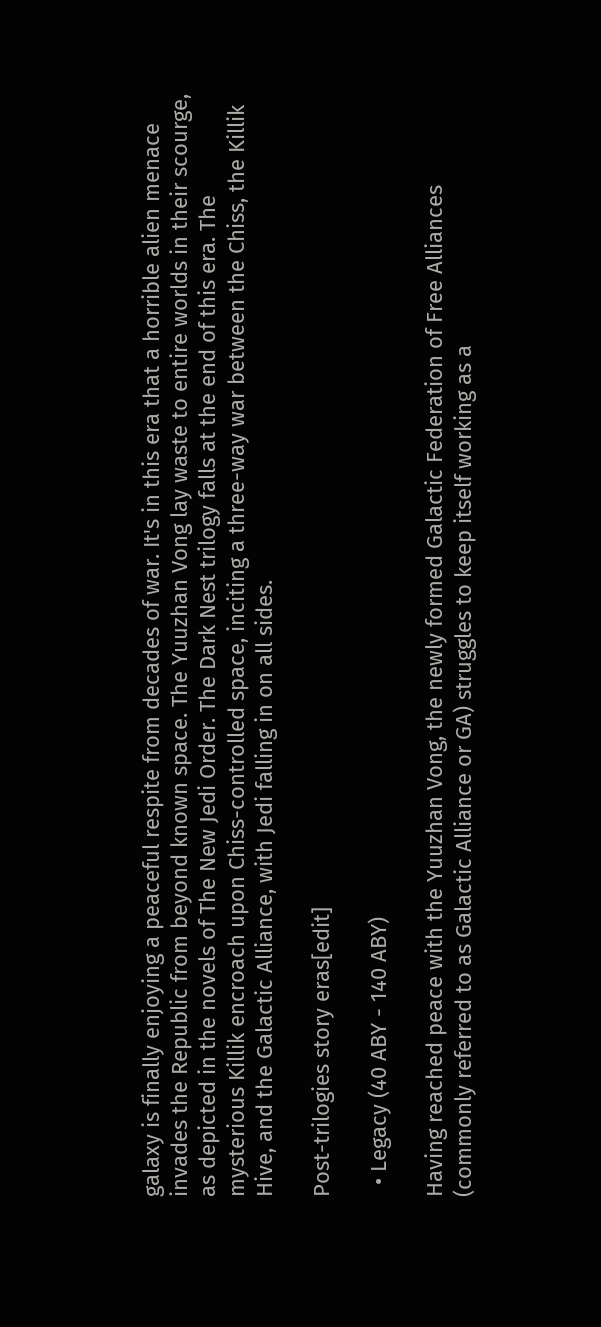galaxy is finally enjoying a peaceful respite from decades of war. It's in this era that a horrible alien menace invades the Republic from beyond known space. The Yuuzhan Vong lay waste to entire worlds in their scourge, as depicted in the novels of The New Jedi Order. The Dark Nest trilogy falls at the end of this era. The mysterious Killik encroach upon Chiss-controlled space, inciting a three-way war between the Chiss, the Killik Hive, and the Galactic Alliance, with Jedi falling in on all sides.

Post-trilogies story eras[edit]

  • Legacy (40 ABY - 140 ABY)

Having reached peace with the Yuuzhan Vong, the newly formed Galactic Federation of Free Alliances (commonly referred to as Galactic Alliance or GA) struggles to keep itself working as a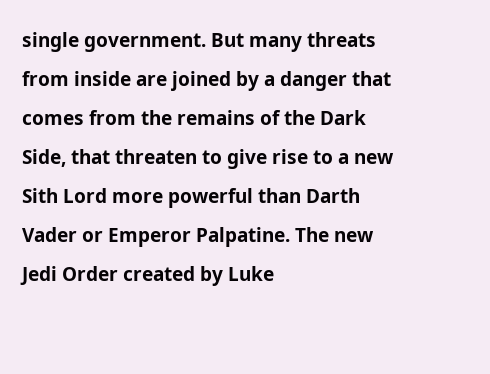single government. But many threats from inside are joined by a danger that comes from the remains of the Dark Side, that threaten to give rise to a new Sith Lord more powerful than Darth Vader or Emperor Palpatine. The new Jedi Order created by Luke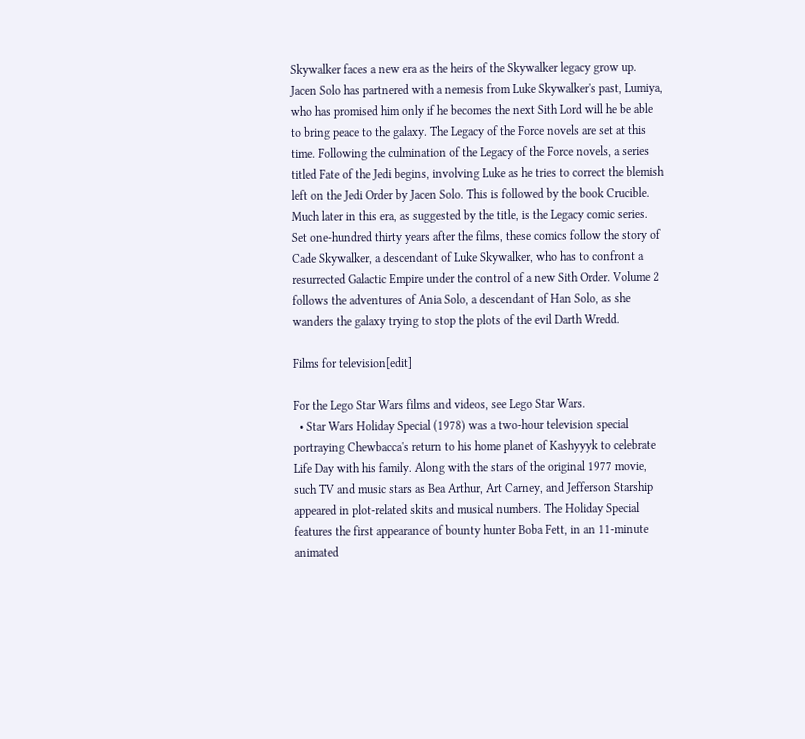Skywalker faces a new era as the heirs of the Skywalker legacy grow up. Jacen Solo has partnered with a nemesis from Luke Skywalker's past, Lumiya, who has promised him only if he becomes the next Sith Lord will he be able to bring peace to the galaxy. The Legacy of the Force novels are set at this time. Following the culmination of the Legacy of the Force novels, a series titled Fate of the Jedi begins, involving Luke as he tries to correct the blemish left on the Jedi Order by Jacen Solo. This is followed by the book Crucible. Much later in this era, as suggested by the title, is the Legacy comic series. Set one-hundred thirty years after the films, these comics follow the story of Cade Skywalker, a descendant of Luke Skywalker, who has to confront a resurrected Galactic Empire under the control of a new Sith Order. Volume 2 follows the adventures of Ania Solo, a descendant of Han Solo, as she wanders the galaxy trying to stop the plots of the evil Darth Wredd.

Films for television[edit]

For the Lego Star Wars films and videos, see Lego Star Wars.
  • Star Wars Holiday Special (1978) was a two-hour television special portraying Chewbacca's return to his home planet of Kashyyyk to celebrate Life Day with his family. Along with the stars of the original 1977 movie, such TV and music stars as Bea Arthur, Art Carney, and Jefferson Starship appeared in plot-related skits and musical numbers. The Holiday Special features the first appearance of bounty hunter Boba Fett, in an 11-minute animated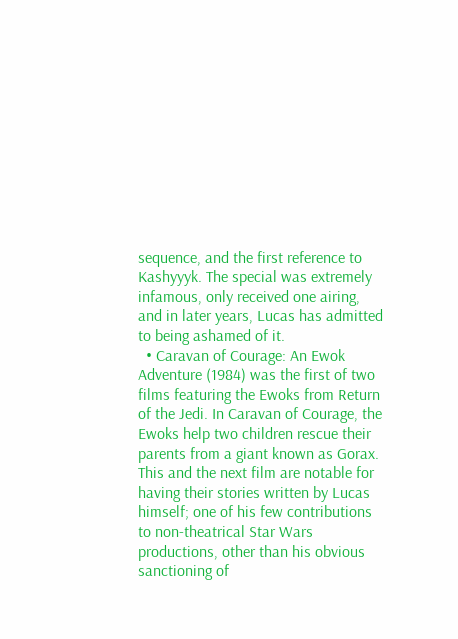sequence, and the first reference to Kashyyyk. The special was extremely infamous, only received one airing, and in later years, Lucas has admitted to being ashamed of it.
  • Caravan of Courage: An Ewok Adventure (1984) was the first of two films featuring the Ewoks from Return of the Jedi. In Caravan of Courage, the Ewoks help two children rescue their parents from a giant known as Gorax. This and the next film are notable for having their stories written by Lucas himself; one of his few contributions to non-theatrical Star Wars productions, other than his obvious sanctioning of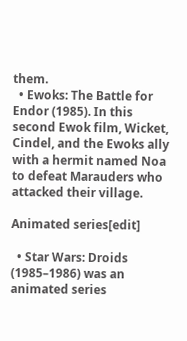them.
  • Ewoks: The Battle for Endor (1985). In this second Ewok film, Wicket, Cindel, and the Ewoks ally with a hermit named Noa to defeat Marauders who attacked their village.

Animated series[edit]

  • Star Wars: Droids (1985–1986) was an animated series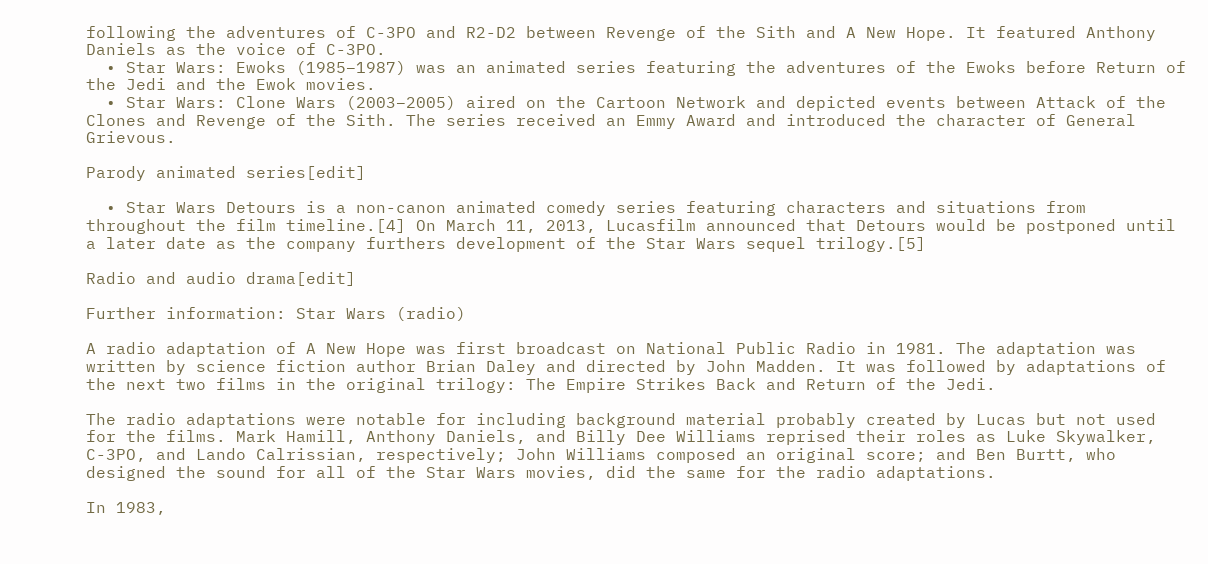following the adventures of C-3PO and R2-D2 between Revenge of the Sith and A New Hope. It featured Anthony Daniels as the voice of C-3PO.
  • Star Wars: Ewoks (1985–1987) was an animated series featuring the adventures of the Ewoks before Return of the Jedi and the Ewok movies.
  • Star Wars: Clone Wars (2003–2005) aired on the Cartoon Network and depicted events between Attack of the Clones and Revenge of the Sith. The series received an Emmy Award and introduced the character of General Grievous.

Parody animated series[edit]

  • Star Wars Detours is a non-canon animated comedy series featuring characters and situations from throughout the film timeline.[4] On March 11, 2013, Lucasfilm announced that Detours would be postponed until a later date as the company furthers development of the Star Wars sequel trilogy.[5]

Radio and audio drama[edit]

Further information: Star Wars (radio)

A radio adaptation of A New Hope was first broadcast on National Public Radio in 1981. The adaptation was written by science fiction author Brian Daley and directed by John Madden. It was followed by adaptations of the next two films in the original trilogy: The Empire Strikes Back and Return of the Jedi.

The radio adaptations were notable for including background material probably created by Lucas but not used for the films. Mark Hamill, Anthony Daniels, and Billy Dee Williams reprised their roles as Luke Skywalker, C-3PO, and Lando Calrissian, respectively; John Williams composed an original score; and Ben Burtt, who designed the sound for all of the Star Wars movies, did the same for the radio adaptations.

In 1983,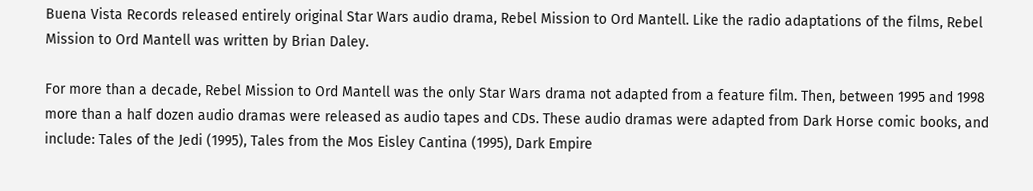Buena Vista Records released entirely original Star Wars audio drama, Rebel Mission to Ord Mantell. Like the radio adaptations of the films, Rebel Mission to Ord Mantell was written by Brian Daley.

For more than a decade, Rebel Mission to Ord Mantell was the only Star Wars drama not adapted from a feature film. Then, between 1995 and 1998 more than a half dozen audio dramas were released as audio tapes and CDs. These audio dramas were adapted from Dark Horse comic books, and include: Tales of the Jedi (1995), Tales from the Mos Eisley Cantina (1995), Dark Empire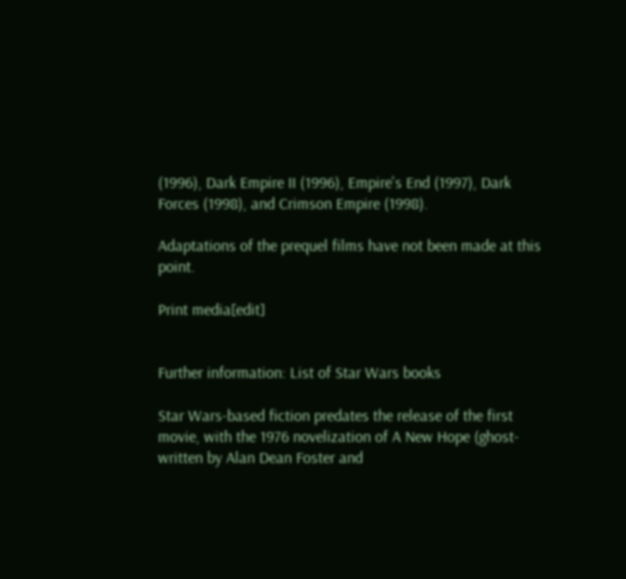(1996), Dark Empire II (1996), Empire's End (1997), Dark Forces (1998), and Crimson Empire (1998).

Adaptations of the prequel films have not been made at this point.

Print media[edit]


Further information: List of Star Wars books

Star Wars-based fiction predates the release of the first movie, with the 1976 novelization of A New Hope (ghost-written by Alan Dean Foster and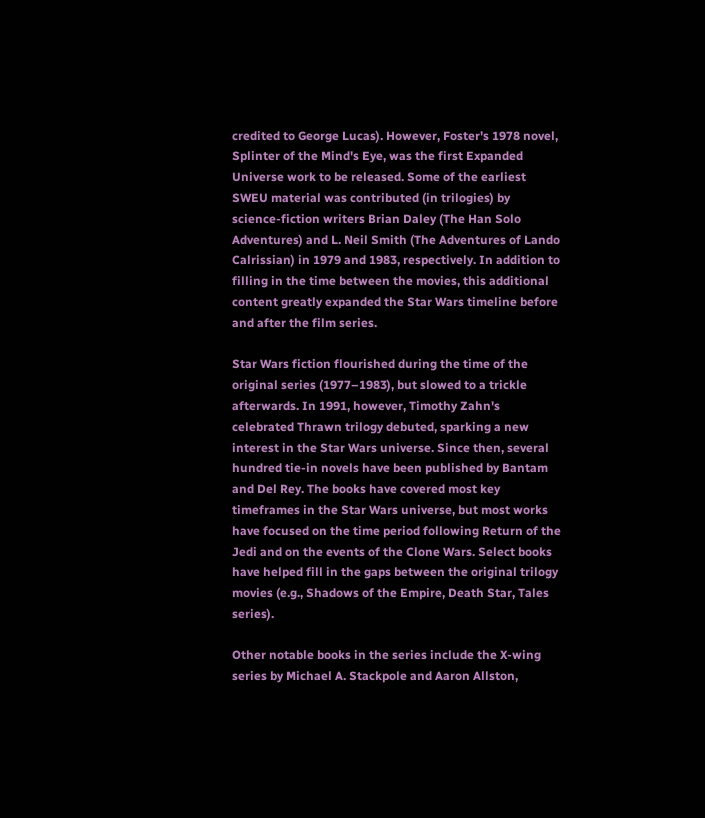credited to George Lucas). However, Foster's 1978 novel, Splinter of the Mind's Eye, was the first Expanded Universe work to be released. Some of the earliest SWEU material was contributed (in trilogies) by science-fiction writers Brian Daley (The Han Solo Adventures) and L. Neil Smith (The Adventures of Lando Calrissian) in 1979 and 1983, respectively. In addition to filling in the time between the movies, this additional content greatly expanded the Star Wars timeline before and after the film series.

Star Wars fiction flourished during the time of the original series (1977–1983), but slowed to a trickle afterwards. In 1991, however, Timothy Zahn's celebrated Thrawn trilogy debuted, sparking a new interest in the Star Wars universe. Since then, several hundred tie-in novels have been published by Bantam and Del Rey. The books have covered most key timeframes in the Star Wars universe, but most works have focused on the time period following Return of the Jedi and on the events of the Clone Wars. Select books have helped fill in the gaps between the original trilogy movies (e.g., Shadows of the Empire, Death Star, Tales series).

Other notable books in the series include the X-wing series by Michael A. Stackpole and Aaron Allston,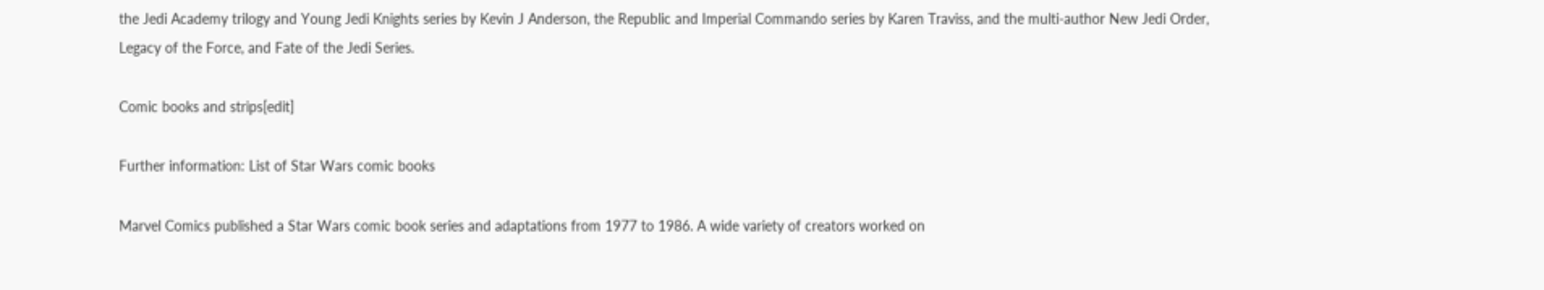the Jedi Academy trilogy and Young Jedi Knights series by Kevin J Anderson, the Republic and Imperial Commando series by Karen Traviss, and the multi-author New Jedi Order, Legacy of the Force, and Fate of the Jedi Series.

Comic books and strips[edit]

Further information: List of Star Wars comic books

Marvel Comics published a Star Wars comic book series and adaptations from 1977 to 1986. A wide variety of creators worked on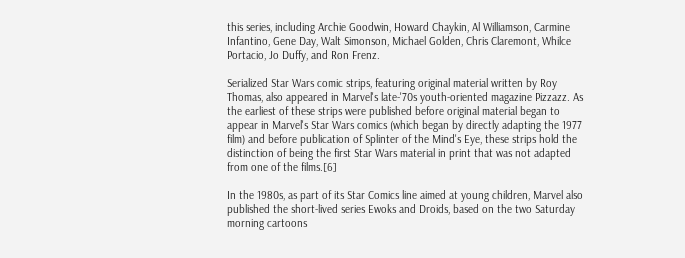this series, including Archie Goodwin, Howard Chaykin, Al Williamson, Carmine Infantino, Gene Day, Walt Simonson, Michael Golden, Chris Claremont, Whilce Portacio, Jo Duffy, and Ron Frenz.

Serialized Star Wars comic strips, featuring original material written by Roy Thomas, also appeared in Marvel's late-'70s youth-oriented magazine Pizzazz. As the earliest of these strips were published before original material began to appear in Marvel's Star Wars comics (which began by directly adapting the 1977 film) and before publication of Splinter of the Mind's Eye, these strips hold the distinction of being the first Star Wars material in print that was not adapted from one of the films.[6]

In the 1980s, as part of its Star Comics line aimed at young children, Marvel also published the short-lived series Ewoks and Droids, based on the two Saturday morning cartoons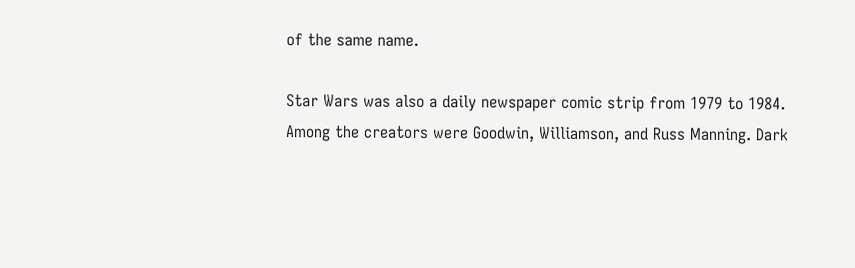of the same name.

Star Wars was also a daily newspaper comic strip from 1979 to 1984. Among the creators were Goodwin, Williamson, and Russ Manning. Dark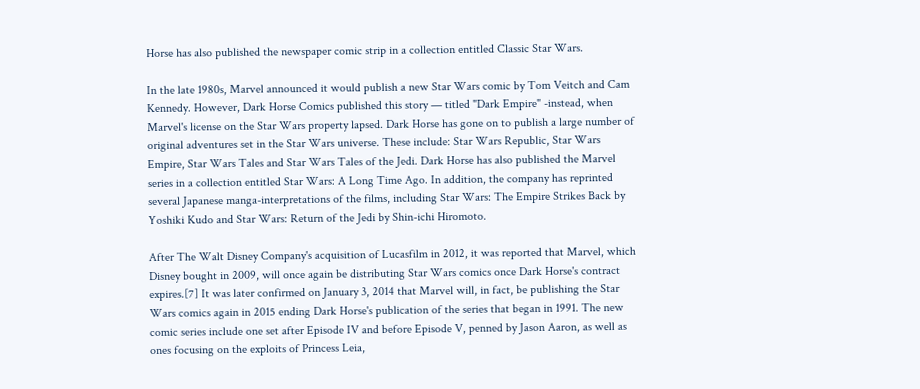Horse has also published the newspaper comic strip in a collection entitled Classic Star Wars.

In the late 1980s, Marvel announced it would publish a new Star Wars comic by Tom Veitch and Cam Kennedy. However, Dark Horse Comics published this story — titled "Dark Empire" -instead, when Marvel's license on the Star Wars property lapsed. Dark Horse has gone on to publish a large number of original adventures set in the Star Wars universe. These include: Star Wars Republic, Star Wars Empire, Star Wars Tales and Star Wars Tales of the Jedi. Dark Horse has also published the Marvel series in a collection entitled Star Wars: A Long Time Ago. In addition, the company has reprinted several Japanese manga-interpretations of the films, including Star Wars: The Empire Strikes Back by Yoshiki Kudo and Star Wars: Return of the Jedi by Shin-ichi Hiromoto.

After The Walt Disney Company's acquisition of Lucasfilm in 2012, it was reported that Marvel, which Disney bought in 2009, will once again be distributing Star Wars comics once Dark Horse's contract expires.[7] It was later confirmed on January 3, 2014 that Marvel will, in fact, be publishing the Star Wars comics again in 2015 ending Dark Horse's publication of the series that began in 1991. The new comic series include one set after Episode IV and before Episode V, penned by Jason Aaron, as well as ones focusing on the exploits of Princess Leia,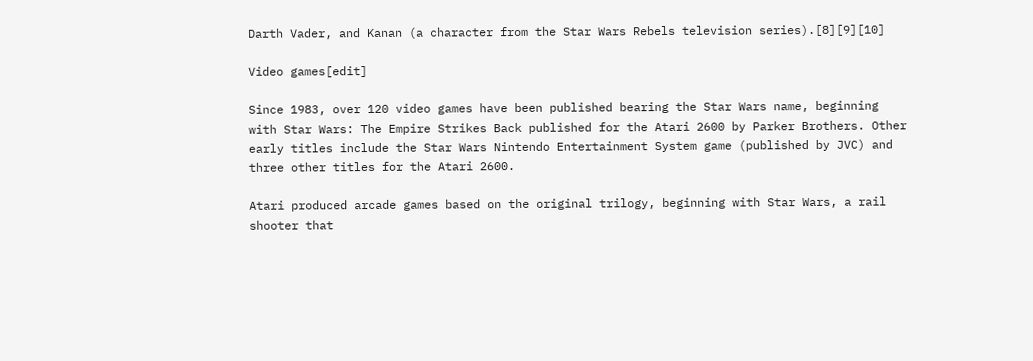Darth Vader, and Kanan (a character from the Star Wars Rebels television series).[8][9][10]

Video games[edit]

Since 1983, over 120 video games have been published bearing the Star Wars name, beginning with Star Wars: The Empire Strikes Back published for the Atari 2600 by Parker Brothers. Other early titles include the Star Wars Nintendo Entertainment System game (published by JVC) and three other titles for the Atari 2600.

Atari produced arcade games based on the original trilogy, beginning with Star Wars, a rail shooter that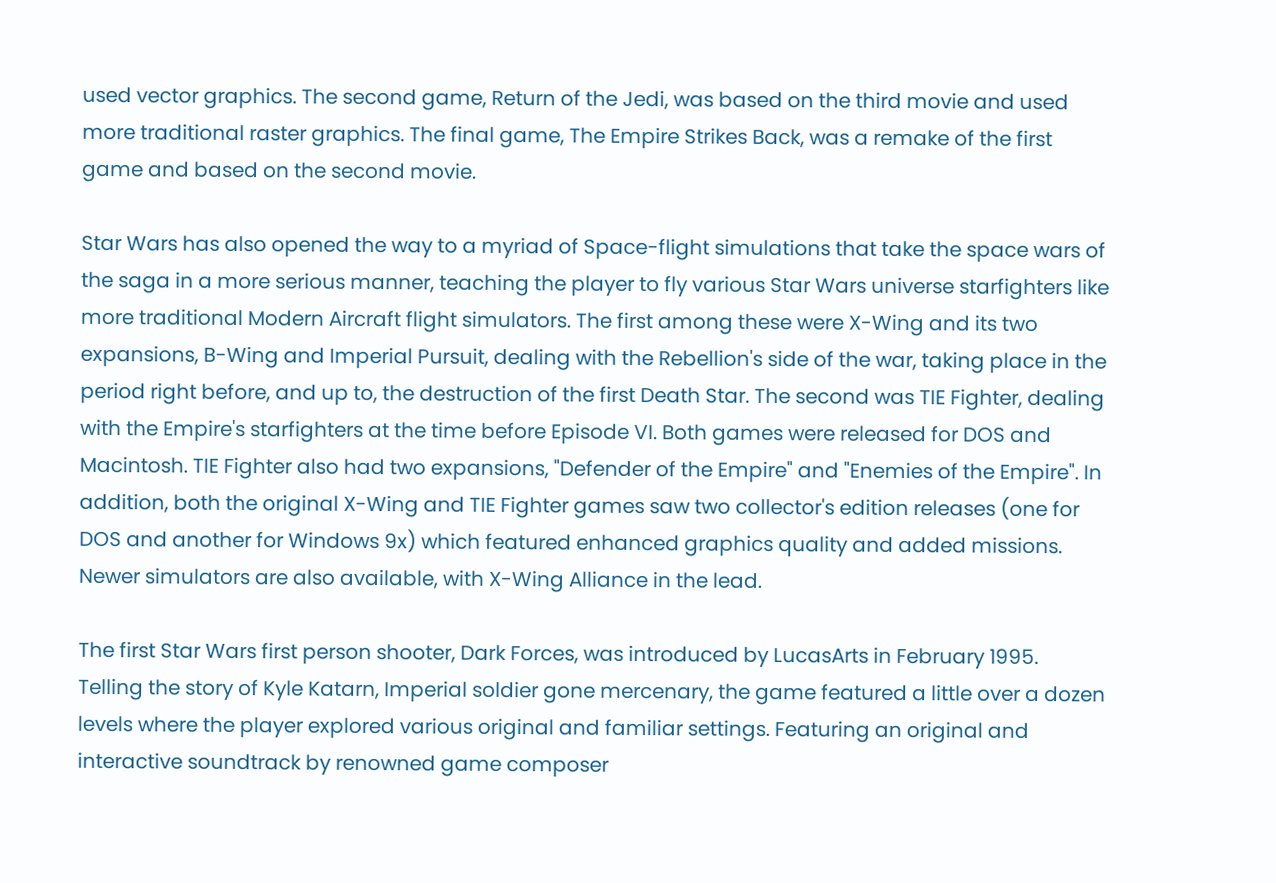used vector graphics. The second game, Return of the Jedi, was based on the third movie and used more traditional raster graphics. The final game, The Empire Strikes Back, was a remake of the first game and based on the second movie.

Star Wars has also opened the way to a myriad of Space-flight simulations that take the space wars of the saga in a more serious manner, teaching the player to fly various Star Wars universe starfighters like more traditional Modern Aircraft flight simulators. The first among these were X-Wing and its two expansions, B-Wing and Imperial Pursuit, dealing with the Rebellion's side of the war, taking place in the period right before, and up to, the destruction of the first Death Star. The second was TIE Fighter, dealing with the Empire's starfighters at the time before Episode VI. Both games were released for DOS and Macintosh. TIE Fighter also had two expansions, "Defender of the Empire" and "Enemies of the Empire". In addition, both the original X-Wing and TIE Fighter games saw two collector's edition releases (one for DOS and another for Windows 9x) which featured enhanced graphics quality and added missions. Newer simulators are also available, with X-Wing Alliance in the lead.

The first Star Wars first person shooter, Dark Forces, was introduced by LucasArts in February 1995. Telling the story of Kyle Katarn, Imperial soldier gone mercenary, the game featured a little over a dozen levels where the player explored various original and familiar settings. Featuring an original and interactive soundtrack by renowned game composer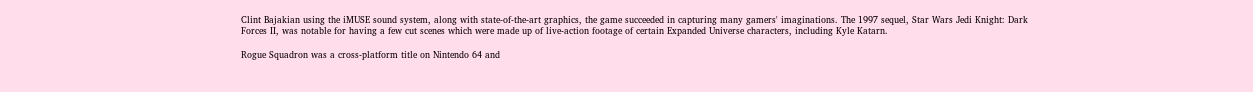Clint Bajakian using the iMUSE sound system, along with state-of-the-art graphics, the game succeeded in capturing many gamers' imaginations. The 1997 sequel, Star Wars Jedi Knight: Dark Forces II, was notable for having a few cut scenes which were made up of live-action footage of certain Expanded Universe characters, including Kyle Katarn.

Rogue Squadron was a cross-platform title on Nintendo 64 and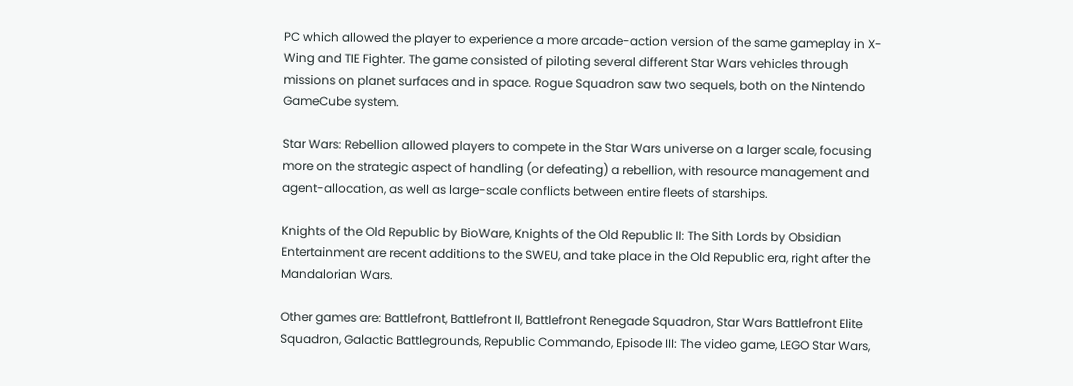PC which allowed the player to experience a more arcade-action version of the same gameplay in X-Wing and TIE Fighter. The game consisted of piloting several different Star Wars vehicles through missions on planet surfaces and in space. Rogue Squadron saw two sequels, both on the Nintendo GameCube system.

Star Wars: Rebellion allowed players to compete in the Star Wars universe on a larger scale, focusing more on the strategic aspect of handling (or defeating) a rebellion, with resource management and agent-allocation, as well as large-scale conflicts between entire fleets of starships.

Knights of the Old Republic by BioWare, Knights of the Old Republic II: The Sith Lords by Obsidian Entertainment are recent additions to the SWEU, and take place in the Old Republic era, right after the Mandalorian Wars.

Other games are: Battlefront, Battlefront II, Battlefront Renegade Squadron, Star Wars Battlefront Elite Squadron, Galactic Battlegrounds, Republic Commando, Episode III: The video game, LEGO Star Wars,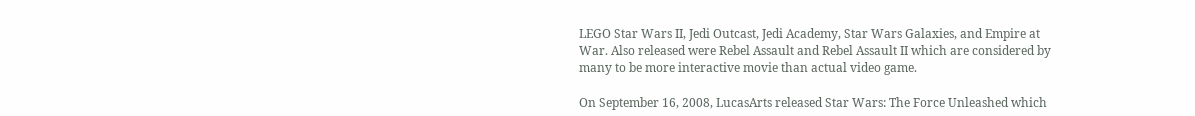LEGO Star Wars II, Jedi Outcast, Jedi Academy, Star Wars Galaxies, and Empire at War. Also released were Rebel Assault and Rebel Assault II which are considered by many to be more interactive movie than actual video game.

On September 16, 2008, LucasArts released Star Wars: The Force Unleashed which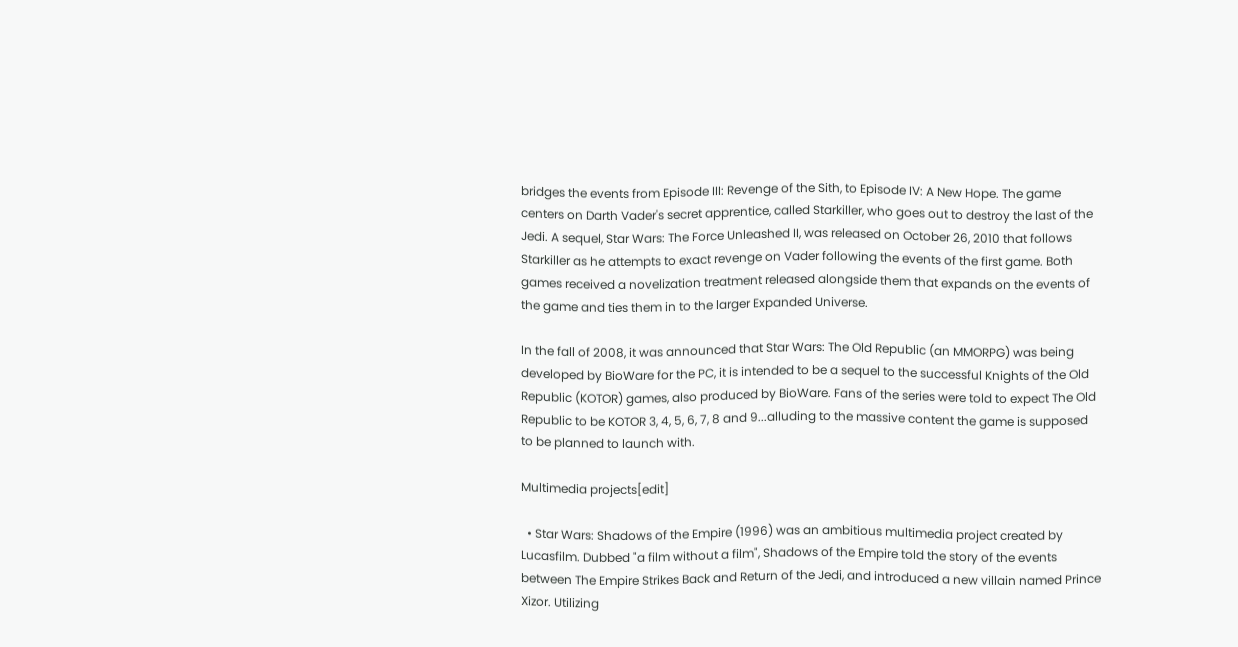bridges the events from Episode III: Revenge of the Sith, to Episode IV: A New Hope. The game centers on Darth Vader's secret apprentice, called Starkiller, who goes out to destroy the last of the Jedi. A sequel, Star Wars: The Force Unleashed II, was released on October 26, 2010 that follows Starkiller as he attempts to exact revenge on Vader following the events of the first game. Both games received a novelization treatment released alongside them that expands on the events of the game and ties them in to the larger Expanded Universe.

In the fall of 2008, it was announced that Star Wars: The Old Republic (an MMORPG) was being developed by BioWare for the PC, it is intended to be a sequel to the successful Knights of the Old Republic (KOTOR) games, also produced by BioWare. Fans of the series were told to expect The Old Republic to be KOTOR 3, 4, 5, 6, 7, 8 and 9...alluding to the massive content the game is supposed to be planned to launch with.

Multimedia projects[edit]

  • Star Wars: Shadows of the Empire (1996) was an ambitious multimedia project created by Lucasfilm. Dubbed "a film without a film", Shadows of the Empire told the story of the events between The Empire Strikes Back and Return of the Jedi, and introduced a new villain named Prince Xizor. Utilizing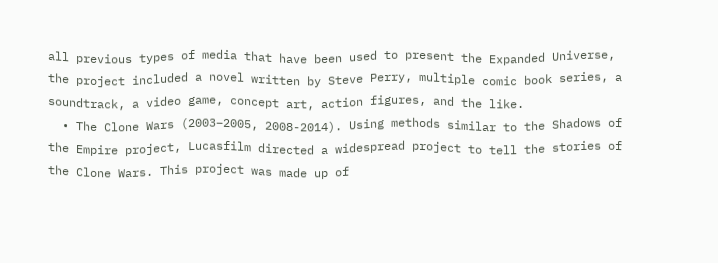all previous types of media that have been used to present the Expanded Universe, the project included a novel written by Steve Perry, multiple comic book series, a soundtrack, a video game, concept art, action figures, and the like.
  • The Clone Wars (2003–2005, 2008-2014). Using methods similar to the Shadows of the Empire project, Lucasfilm directed a widespread project to tell the stories of the Clone Wars. This project was made up of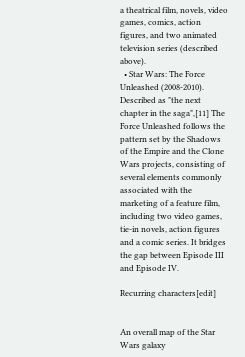a theatrical film, novels, video games, comics, action figures, and two animated television series (described above).
  • Star Wars: The Force Unleashed (2008-2010). Described as "the next chapter in the saga",[11] The Force Unleashed follows the pattern set by the Shadows of the Empire and the Clone Wars projects, consisting of several elements commonly associated with the marketing of a feature film, including two video games, tie-in novels, action figures and a comic series. It bridges the gap between Episode III and Episode IV.

Recurring characters[edit]


An overall map of the Star Wars galaxy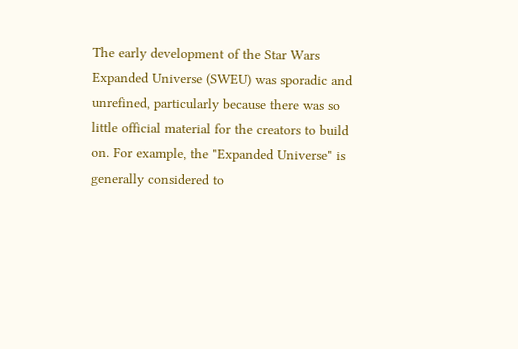The early development of the Star Wars Expanded Universe (SWEU) was sporadic and unrefined, particularly because there was so little official material for the creators to build on. For example, the "Expanded Universe" is generally considered to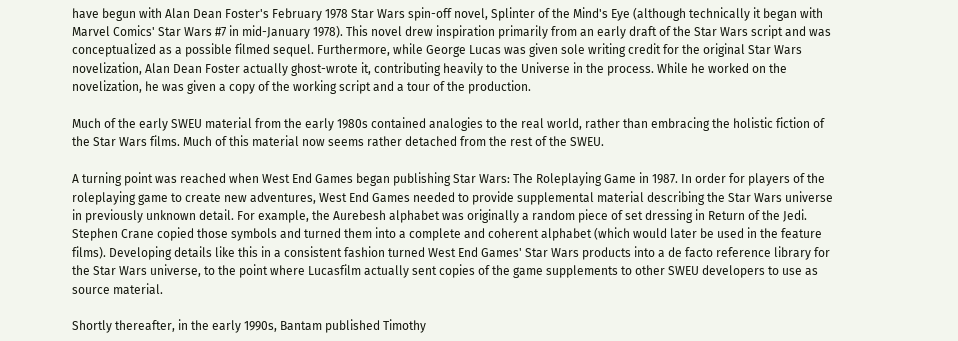have begun with Alan Dean Foster's February 1978 Star Wars spin-off novel, Splinter of the Mind's Eye (although technically it began with Marvel Comics' Star Wars #7 in mid-January 1978). This novel drew inspiration primarily from an early draft of the Star Wars script and was conceptualized as a possible filmed sequel. Furthermore, while George Lucas was given sole writing credit for the original Star Wars novelization, Alan Dean Foster actually ghost-wrote it, contributing heavily to the Universe in the process. While he worked on the novelization, he was given a copy of the working script and a tour of the production.

Much of the early SWEU material from the early 1980s contained analogies to the real world, rather than embracing the holistic fiction of the Star Wars films. Much of this material now seems rather detached from the rest of the SWEU.

A turning point was reached when West End Games began publishing Star Wars: The Roleplaying Game in 1987. In order for players of the roleplaying game to create new adventures, West End Games needed to provide supplemental material describing the Star Wars universe in previously unknown detail. For example, the Aurebesh alphabet was originally a random piece of set dressing in Return of the Jedi. Stephen Crane copied those symbols and turned them into a complete and coherent alphabet (which would later be used in the feature films). Developing details like this in a consistent fashion turned West End Games' Star Wars products into a de facto reference library for the Star Wars universe, to the point where Lucasfilm actually sent copies of the game supplements to other SWEU developers to use as source material.

Shortly thereafter, in the early 1990s, Bantam published Timothy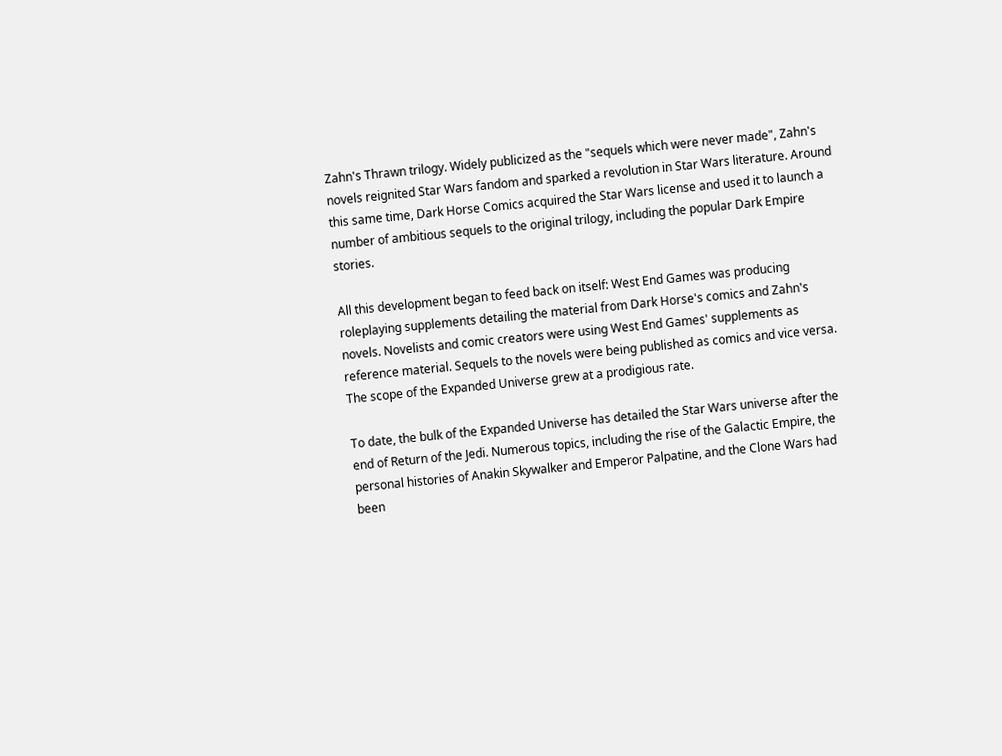Zahn's Thrawn trilogy. Widely publicized as the "sequels which were never made", Zahn's novels reignited Star Wars fandom and sparked a revolution in Star Wars literature. Around this same time, Dark Horse Comics acquired the Star Wars license and used it to launch a number of ambitious sequels to the original trilogy, including the popular Dark Empire stories.

All this development began to feed back on itself: West End Games was producing roleplaying supplements detailing the material from Dark Horse's comics and Zahn's novels. Novelists and comic creators were using West End Games' supplements as reference material. Sequels to the novels were being published as comics and vice versa. The scope of the Expanded Universe grew at a prodigious rate.

To date, the bulk of the Expanded Universe has detailed the Star Wars universe after the end of Return of the Jedi. Numerous topics, including the rise of the Galactic Empire, the personal histories of Anakin Skywalker and Emperor Palpatine, and the Clone Wars had been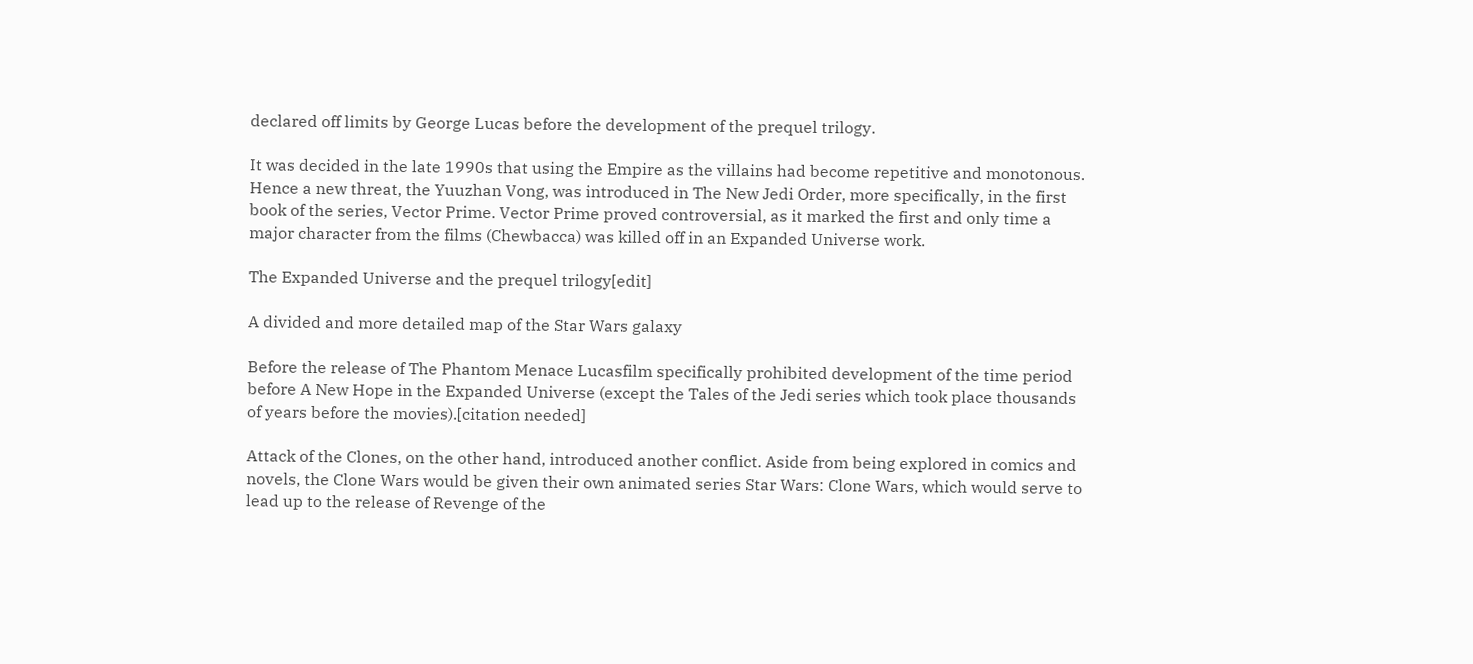declared off limits by George Lucas before the development of the prequel trilogy.

It was decided in the late 1990s that using the Empire as the villains had become repetitive and monotonous. Hence a new threat, the Yuuzhan Vong, was introduced in The New Jedi Order, more specifically, in the first book of the series, Vector Prime. Vector Prime proved controversial, as it marked the first and only time a major character from the films (Chewbacca) was killed off in an Expanded Universe work.

The Expanded Universe and the prequel trilogy[edit]

A divided and more detailed map of the Star Wars galaxy

Before the release of The Phantom Menace Lucasfilm specifically prohibited development of the time period before A New Hope in the Expanded Universe (except the Tales of the Jedi series which took place thousands of years before the movies).[citation needed]

Attack of the Clones, on the other hand, introduced another conflict. Aside from being explored in comics and novels, the Clone Wars would be given their own animated series Star Wars: Clone Wars, which would serve to lead up to the release of Revenge of the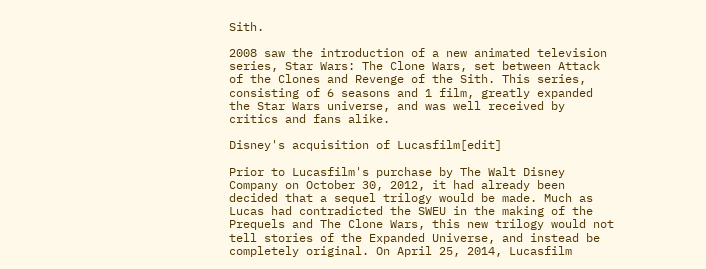Sith.

2008 saw the introduction of a new animated television series, Star Wars: The Clone Wars, set between Attack of the Clones and Revenge of the Sith. This series, consisting of 6 seasons and 1 film, greatly expanded the Star Wars universe, and was well received by critics and fans alike.

Disney's acquisition of Lucasfilm[edit]

Prior to Lucasfilm's purchase by The Walt Disney Company on October 30, 2012, it had already been decided that a sequel trilogy would be made. Much as Lucas had contradicted the SWEU in the making of the Prequels and The Clone Wars, this new trilogy would not tell stories of the Expanded Universe, and instead be completely original. On April 25, 2014, Lucasfilm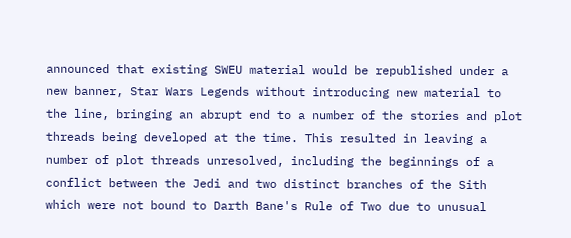announced that existing SWEU material would be republished under a new banner, Star Wars Legends without introducing new material to the line, bringing an abrupt end to a number of the stories and plot threads being developed at the time. This resulted in leaving a number of plot threads unresolved, including the beginnings of a conflict between the Jedi and two distinct branches of the Sith which were not bound to Darth Bane's Rule of Two due to unusual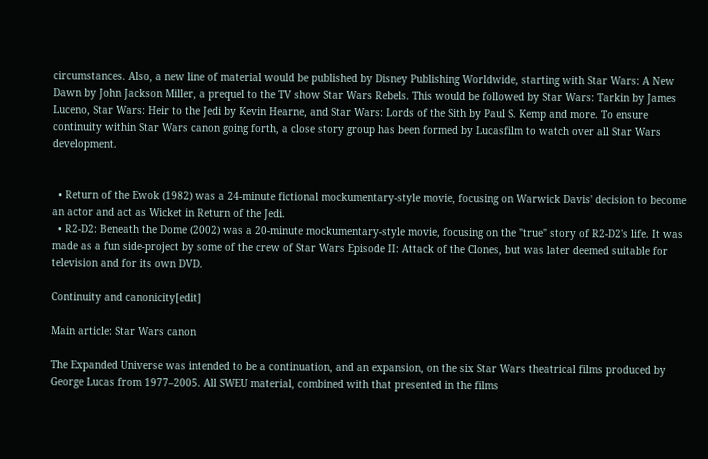circumstances. Also, a new line of material would be published by Disney Publishing Worldwide, starting with Star Wars: A New Dawn by John Jackson Miller, a prequel to the TV show Star Wars Rebels. This would be followed by Star Wars: Tarkin by James Luceno, Star Wars: Heir to the Jedi by Kevin Hearne, and Star Wars: Lords of the Sith by Paul S. Kemp and more. To ensure continuity within Star Wars canon going forth, a close story group has been formed by Lucasfilm to watch over all Star Wars development.


  • Return of the Ewok (1982) was a 24-minute fictional mockumentary-style movie, focusing on Warwick Davis' decision to become an actor and act as Wicket in Return of the Jedi.
  • R2-D2: Beneath the Dome (2002) was a 20-minute mockumentary-style movie, focusing on the "true" story of R2-D2's life. It was made as a fun side-project by some of the crew of Star Wars Episode II: Attack of the Clones, but was later deemed suitable for television and for its own DVD.

Continuity and canonicity[edit]

Main article: Star Wars canon

The Expanded Universe was intended to be a continuation, and an expansion, on the six Star Wars theatrical films produced by George Lucas from 1977–2005. All SWEU material, combined with that presented in the films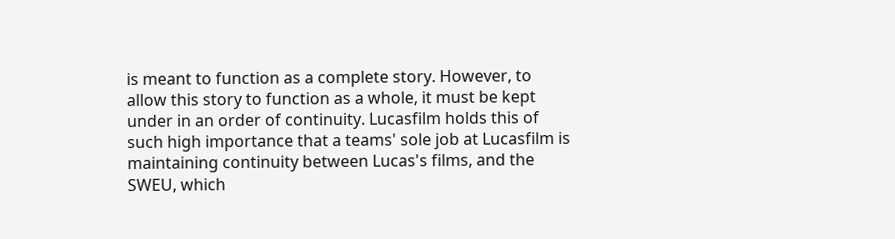is meant to function as a complete story. However, to allow this story to function as a whole, it must be kept under in an order of continuity. Lucasfilm holds this of such high importance that a teams' sole job at Lucasfilm is maintaining continuity between Lucas's films, and the SWEU, which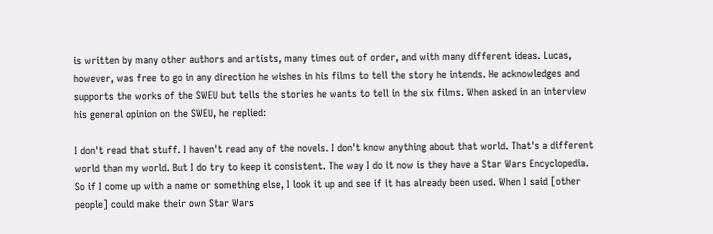is written by many other authors and artists, many times out of order, and with many different ideas. Lucas, however, was free to go in any direction he wishes in his films to tell the story he intends. He acknowledges and supports the works of the SWEU but tells the stories he wants to tell in the six films. When asked in an interview his general opinion on the SWEU, he replied:

I don't read that stuff. I haven't read any of the novels. I don't know anything about that world. That's a different world than my world. But I do try to keep it consistent. The way I do it now is they have a Star Wars Encyclopedia. So if I come up with a name or something else, I look it up and see if it has already been used. When I said [other people] could make their own Star Wars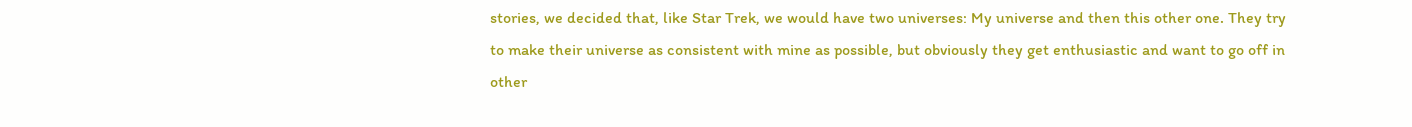stories, we decided that, like Star Trek, we would have two universes: My universe and then this other one. They try to make their universe as consistent with mine as possible, but obviously they get enthusiastic and want to go off in other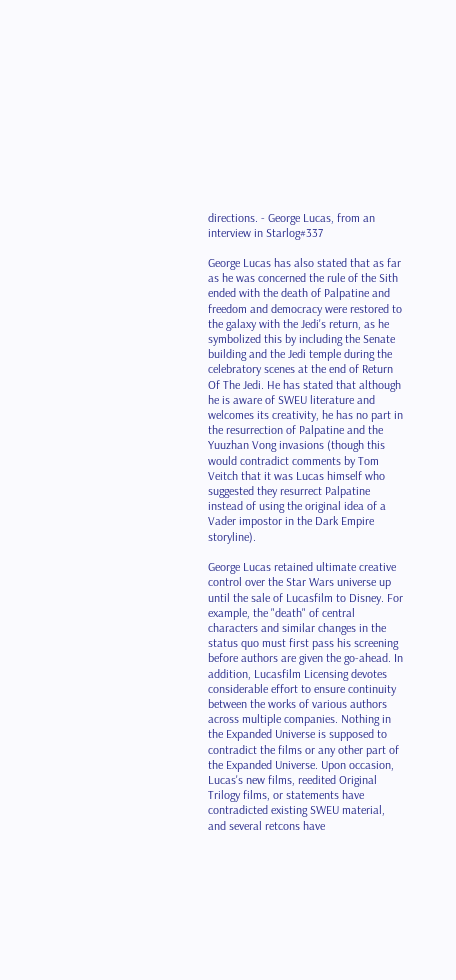directions. - George Lucas, from an interview in Starlog#337

George Lucas has also stated that as far as he was concerned the rule of the Sith ended with the death of Palpatine and freedom and democracy were restored to the galaxy with the Jedi's return, as he symbolized this by including the Senate building and the Jedi temple during the celebratory scenes at the end of Return Of The Jedi. He has stated that although he is aware of SWEU literature and welcomes its creativity, he has no part in the resurrection of Palpatine and the Yuuzhan Vong invasions (though this would contradict comments by Tom Veitch that it was Lucas himself who suggested they resurrect Palpatine instead of using the original idea of a Vader impostor in the Dark Empire storyline).

George Lucas retained ultimate creative control over the Star Wars universe up until the sale of Lucasfilm to Disney. For example, the "death" of central characters and similar changes in the status quo must first pass his screening before authors are given the go-ahead. In addition, Lucasfilm Licensing devotes considerable effort to ensure continuity between the works of various authors across multiple companies. Nothing in the Expanded Universe is supposed to contradict the films or any other part of the Expanded Universe. Upon occasion, Lucas's new films, reedited Original Trilogy films, or statements have contradicted existing SWEU material, and several retcons have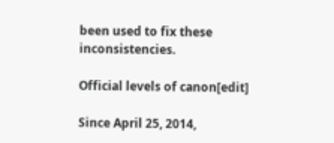been used to fix these inconsistencies.

Official levels of canon[edit]

Since April 25, 2014,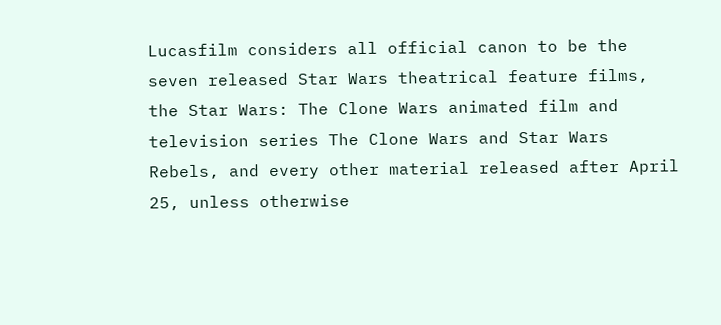Lucasfilm considers all official canon to be the seven released Star Wars theatrical feature films, the Star Wars: The Clone Wars animated film and television series The Clone Wars and Star Wars Rebels, and every other material released after April 25, unless otherwise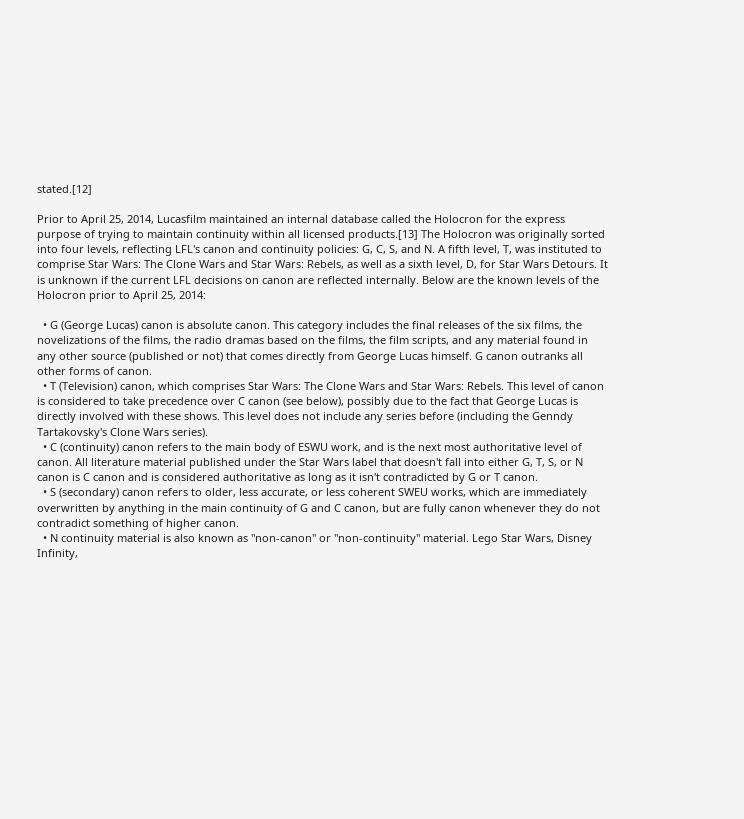stated.[12]

Prior to April 25, 2014, Lucasfilm maintained an internal database called the Holocron for the express purpose of trying to maintain continuity within all licensed products.[13] The Holocron was originally sorted into four levels, reflecting LFL's canon and continuity policies: G, C, S, and N. A fifth level, T, was instituted to comprise Star Wars: The Clone Wars and Star Wars: Rebels, as well as a sixth level, D, for Star Wars Detours. It is unknown if the current LFL decisions on canon are reflected internally. Below are the known levels of the Holocron prior to April 25, 2014:

  • G (George Lucas) canon is absolute canon. This category includes the final releases of the six films, the novelizations of the films, the radio dramas based on the films, the film scripts, and any material found in any other source (published or not) that comes directly from George Lucas himself. G canon outranks all other forms of canon.
  • T (Television) canon, which comprises Star Wars: The Clone Wars and Star Wars: Rebels. This level of canon is considered to take precedence over C canon (see below), possibly due to the fact that George Lucas is directly involved with these shows. This level does not include any series before (including the Genndy Tartakovsky's Clone Wars series).
  • C (continuity) canon refers to the main body of ESWU work, and is the next most authoritative level of canon. All literature material published under the Star Wars label that doesn't fall into either G, T, S, or N canon is C canon and is considered authoritative as long as it isn't contradicted by G or T canon.
  • S (secondary) canon refers to older, less accurate, or less coherent SWEU works, which are immediately overwritten by anything in the main continuity of G and C canon, but are fully canon whenever they do not contradict something of higher canon.
  • N continuity material is also known as "non-canon" or "non-continuity" material. Lego Star Wars, Disney Infinity,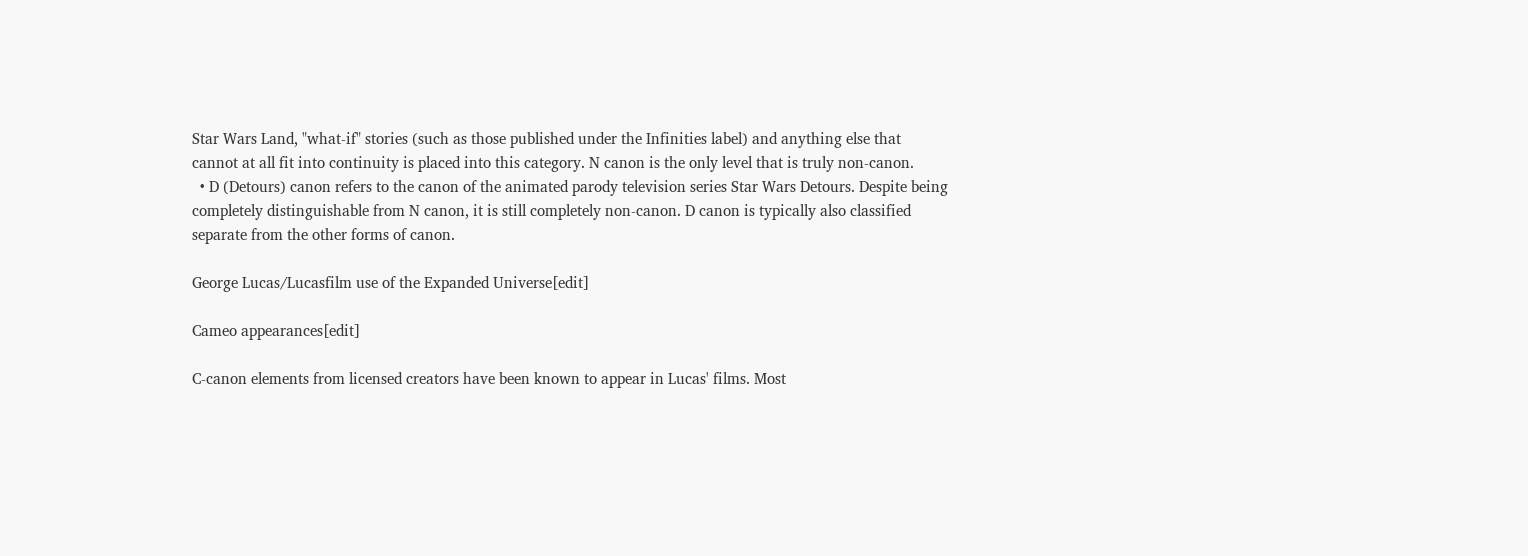Star Wars Land, "what-if" stories (such as those published under the Infinities label) and anything else that cannot at all fit into continuity is placed into this category. N canon is the only level that is truly non-canon.
  • D (Detours) canon refers to the canon of the animated parody television series Star Wars Detours. Despite being completely distinguishable from N canon, it is still completely non-canon. D canon is typically also classified separate from the other forms of canon.

George Lucas/Lucasfilm use of the Expanded Universe[edit]

Cameo appearances[edit]

C-canon elements from licensed creators have been known to appear in Lucas' films. Most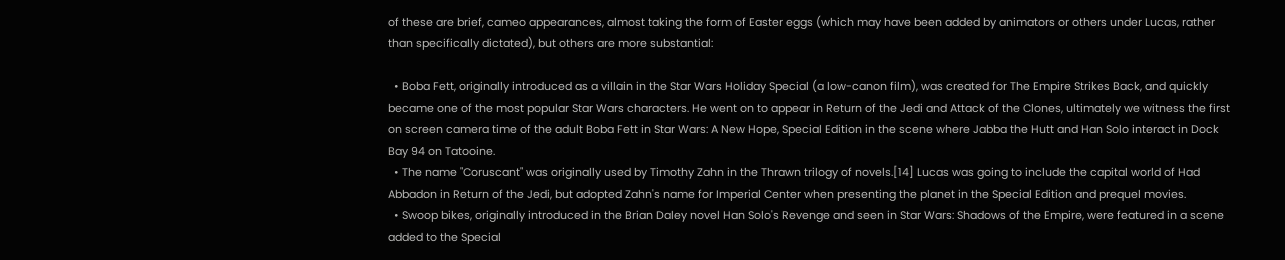of these are brief, cameo appearances, almost taking the form of Easter eggs (which may have been added by animators or others under Lucas, rather than specifically dictated), but others are more substantial:

  • Boba Fett, originally introduced as a villain in the Star Wars Holiday Special (a low-canon film), was created for The Empire Strikes Back, and quickly became one of the most popular Star Wars characters. He went on to appear in Return of the Jedi and Attack of the Clones, ultimately we witness the first on screen camera time of the adult Boba Fett in Star Wars: A New Hope, Special Edition in the scene where Jabba the Hutt and Han Solo interact in Dock Bay 94 on Tatooine.
  • The name "Coruscant" was originally used by Timothy Zahn in the Thrawn trilogy of novels.[14] Lucas was going to include the capital world of Had Abbadon in Return of the Jedi, but adopted Zahn's name for Imperial Center when presenting the planet in the Special Edition and prequel movies.
  • Swoop bikes, originally introduced in the Brian Daley novel Han Solo's Revenge and seen in Star Wars: Shadows of the Empire, were featured in a scene added to the Special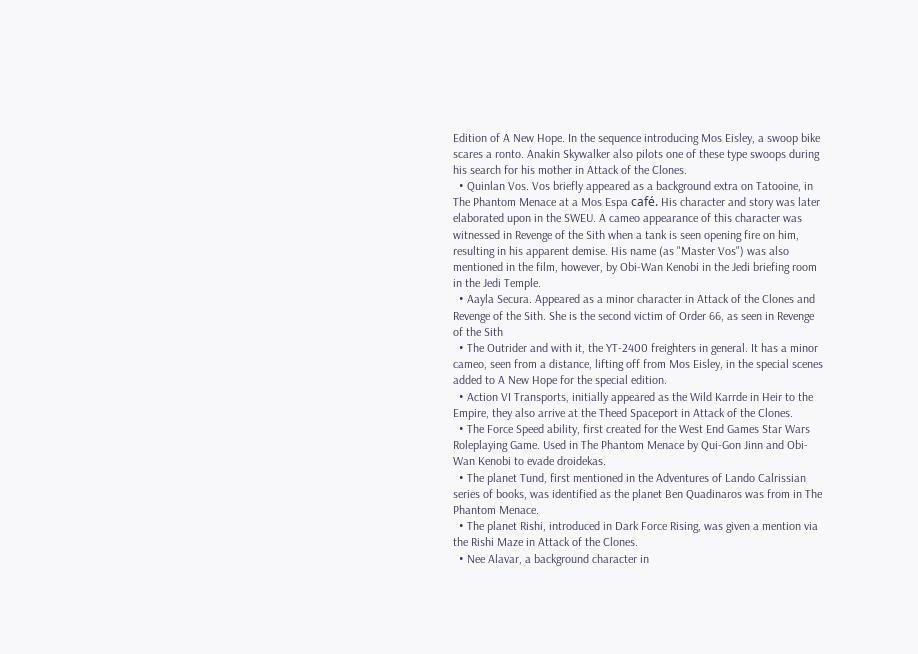Edition of A New Hope. In the sequence introducing Mos Eisley, a swoop bike scares a ronto. Anakin Skywalker also pilots one of these type swoops during his search for his mother in Attack of the Clones.
  • Quinlan Vos. Vos briefly appeared as a background extra on Tatooine, in The Phantom Menace at a Mos Espa café. His character and story was later elaborated upon in the SWEU. A cameo appearance of this character was witnessed in Revenge of the Sith when a tank is seen opening fire on him, resulting in his apparent demise. His name (as "Master Vos") was also mentioned in the film, however, by Obi-Wan Kenobi in the Jedi briefing room in the Jedi Temple.
  • Aayla Secura. Appeared as a minor character in Attack of the Clones and Revenge of the Sith. She is the second victim of Order 66, as seen in Revenge of the Sith
  • The Outrider and with it, the YT-2400 freighters in general. It has a minor cameo, seen from a distance, lifting off from Mos Eisley, in the special scenes added to A New Hope for the special edition.
  • Action VI Transports, initially appeared as the Wild Karrde in Heir to the Empire, they also arrive at the Theed Spaceport in Attack of the Clones.
  • The Force Speed ability, first created for the West End Games Star Wars Roleplaying Game. Used in The Phantom Menace by Qui-Gon Jinn and Obi-Wan Kenobi to evade droidekas.
  • The planet Tund, first mentioned in the Adventures of Lando Calrissian series of books, was identified as the planet Ben Quadinaros was from in The Phantom Menace.
  • The planet Rishi, introduced in Dark Force Rising, was given a mention via the Rishi Maze in Attack of the Clones.
  • Nee Alavar, a background character in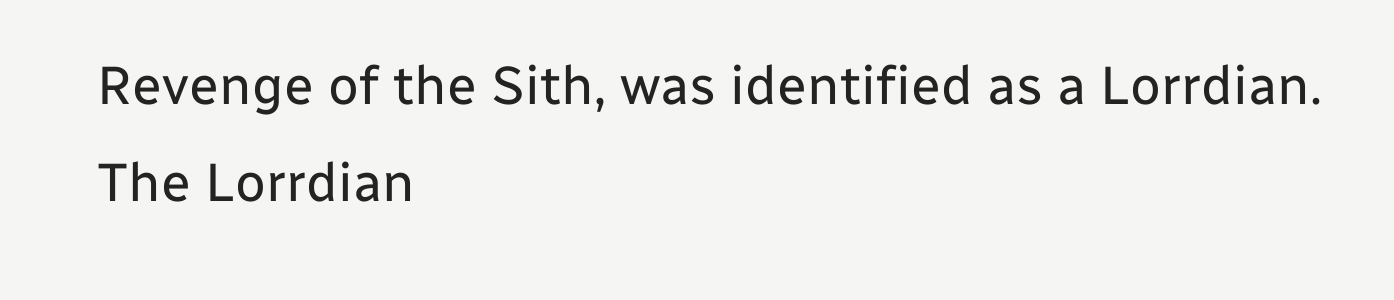Revenge of the Sith, was identified as a Lorrdian. The Lorrdian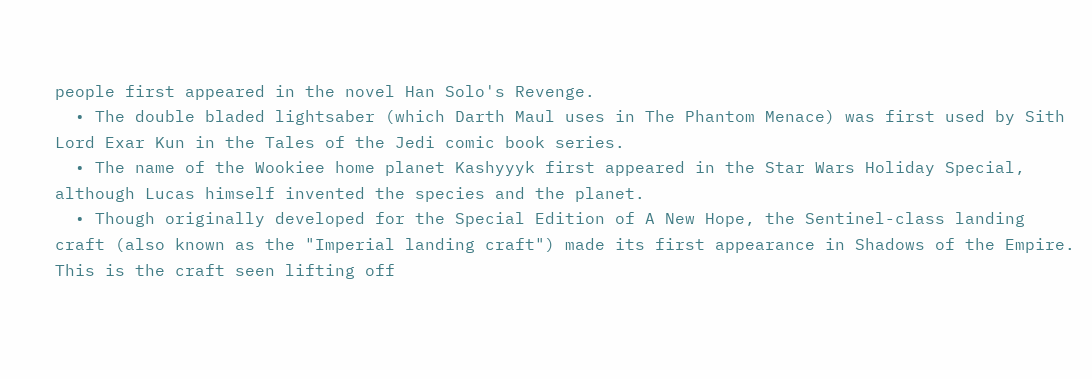people first appeared in the novel Han Solo's Revenge.
  • The double bladed lightsaber (which Darth Maul uses in The Phantom Menace) was first used by Sith Lord Exar Kun in the Tales of the Jedi comic book series.
  • The name of the Wookiee home planet Kashyyyk first appeared in the Star Wars Holiday Special, although Lucas himself invented the species and the planet.
  • Though originally developed for the Special Edition of A New Hope, the Sentinel-class landing craft (also known as the "Imperial landing craft") made its first appearance in Shadows of the Empire. This is the craft seen lifting off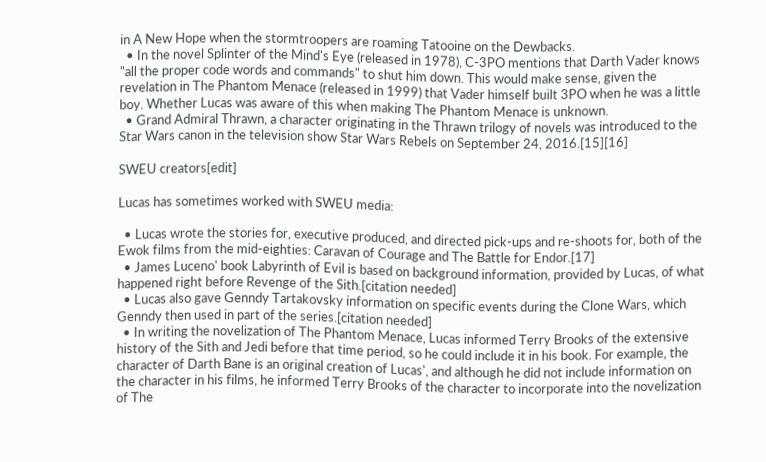in A New Hope when the stormtroopers are roaming Tatooine on the Dewbacks.
  • In the novel Splinter of the Mind's Eye (released in 1978), C-3PO mentions that Darth Vader knows "all the proper code words and commands" to shut him down. This would make sense, given the revelation in The Phantom Menace (released in 1999) that Vader himself built 3PO when he was a little boy. Whether Lucas was aware of this when making The Phantom Menace is unknown.
  • Grand Admiral Thrawn, a character originating in the Thrawn trilogy of novels was introduced to the Star Wars canon in the television show Star Wars Rebels on September 24, 2016.[15][16]

SWEU creators[edit]

Lucas has sometimes worked with SWEU media:

  • Lucas wrote the stories for, executive produced, and directed pick-ups and re-shoots for, both of the Ewok films from the mid-eighties: Caravan of Courage and The Battle for Endor.[17]
  • James Luceno' book Labyrinth of Evil is based on background information, provided by Lucas, of what happened right before Revenge of the Sith.[citation needed]
  • Lucas also gave Genndy Tartakovsky information on specific events during the Clone Wars, which Genndy then used in part of the series.[citation needed]
  • In writing the novelization of The Phantom Menace, Lucas informed Terry Brooks of the extensive history of the Sith and Jedi before that time period, so he could include it in his book. For example, the character of Darth Bane is an original creation of Lucas', and although he did not include information on the character in his films, he informed Terry Brooks of the character to incorporate into the novelization of The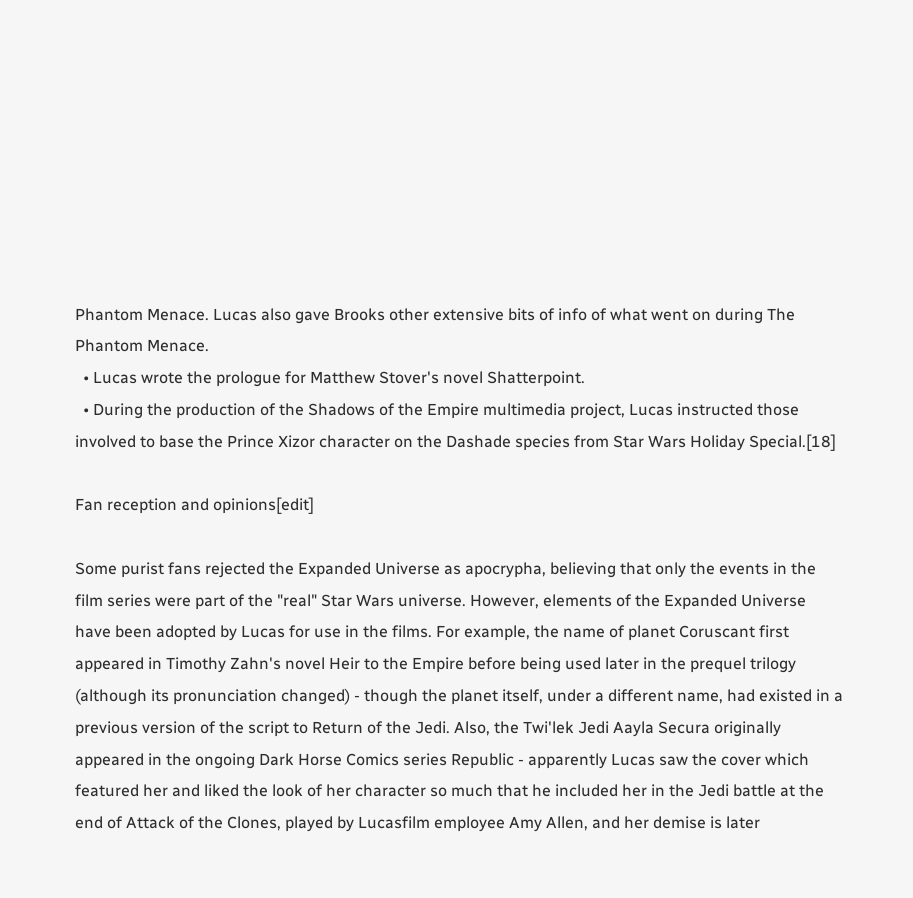Phantom Menace. Lucas also gave Brooks other extensive bits of info of what went on during The Phantom Menace.
  • Lucas wrote the prologue for Matthew Stover's novel Shatterpoint.
  • During the production of the Shadows of the Empire multimedia project, Lucas instructed those involved to base the Prince Xizor character on the Dashade species from Star Wars Holiday Special.[18]

Fan reception and opinions[edit]

Some purist fans rejected the Expanded Universe as apocrypha, believing that only the events in the film series were part of the "real" Star Wars universe. However, elements of the Expanded Universe have been adopted by Lucas for use in the films. For example, the name of planet Coruscant first appeared in Timothy Zahn's novel Heir to the Empire before being used later in the prequel trilogy (although its pronunciation changed) - though the planet itself, under a different name, had existed in a previous version of the script to Return of the Jedi. Also, the Twi'lek Jedi Aayla Secura originally appeared in the ongoing Dark Horse Comics series Republic - apparently Lucas saw the cover which featured her and liked the look of her character so much that he included her in the Jedi battle at the end of Attack of the Clones, played by Lucasfilm employee Amy Allen, and her demise is later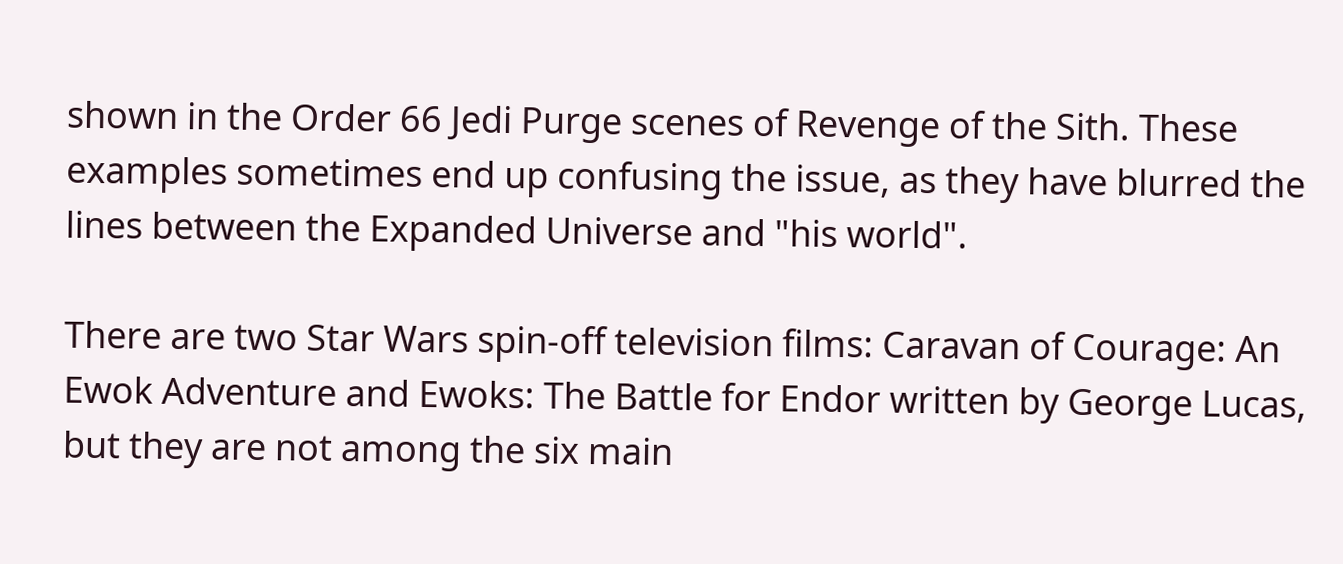shown in the Order 66 Jedi Purge scenes of Revenge of the Sith. These examples sometimes end up confusing the issue, as they have blurred the lines between the Expanded Universe and "his world".

There are two Star Wars spin-off television films: Caravan of Courage: An Ewok Adventure and Ewoks: The Battle for Endor written by George Lucas, but they are not among the six main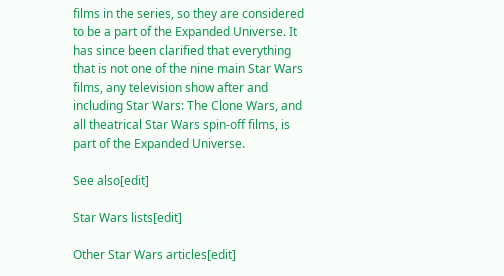films in the series, so they are considered to be a part of the Expanded Universe. It has since been clarified that everything that is not one of the nine main Star Wars films, any television show after and including Star Wars: The Clone Wars, and all theatrical Star Wars spin-off films, is part of the Expanded Universe.

See also[edit]

Star Wars lists[edit]

Other Star Wars articles[edit]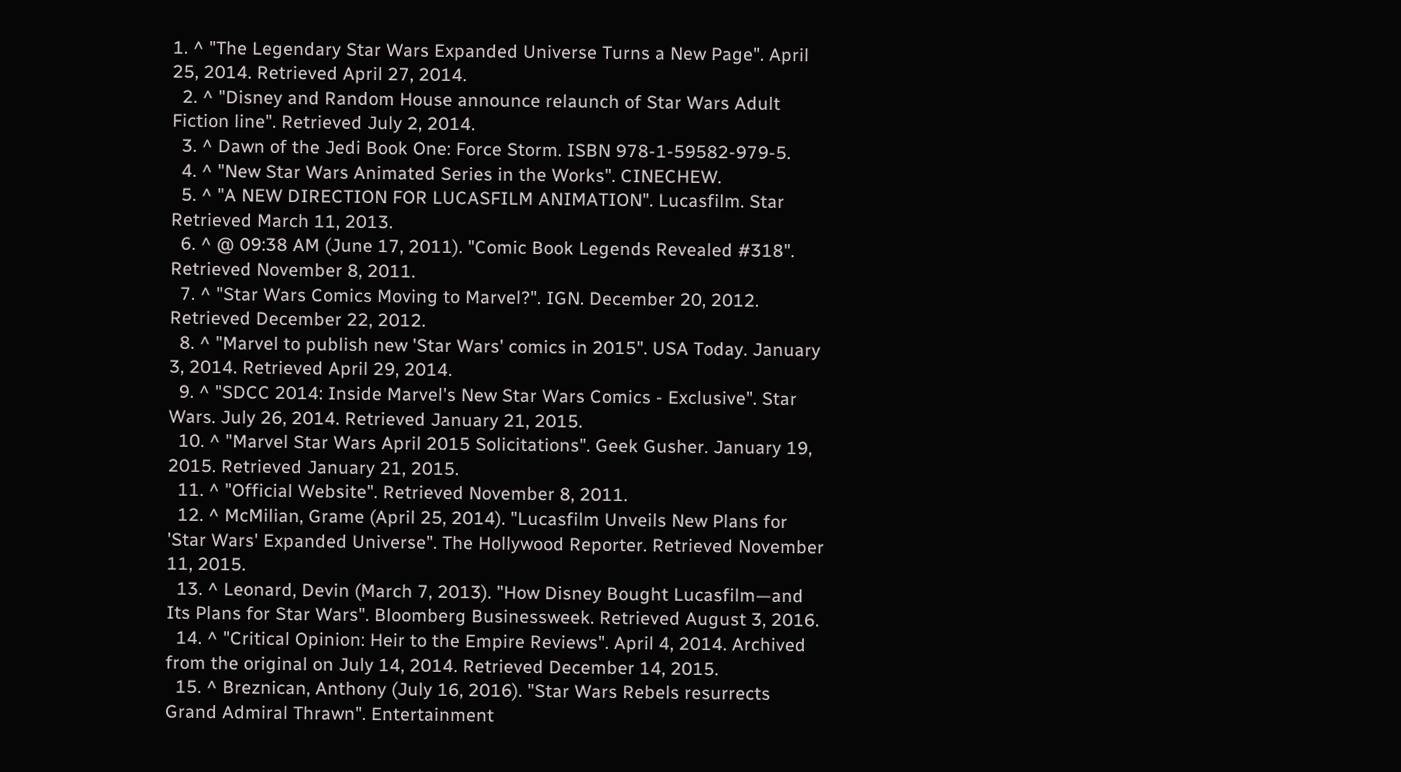1. ^ "The Legendary Star Wars Expanded Universe Turns a New Page". April 25, 2014. Retrieved April 27, 2014.
  2. ^ "Disney and Random House announce relaunch of Star Wars Adult Fiction line". Retrieved July 2, 2014.
  3. ^ Dawn of the Jedi Book One: Force Storm. ISBN 978-1-59582-979-5.
  4. ^ "New Star Wars Animated Series in the Works". CINECHEW.
  5. ^ "A NEW DIRECTION FOR LUCASFILM ANIMATION". Lucasfilm. Star Retrieved March 11, 2013.
  6. ^ @ 09:38 AM (June 17, 2011). "Comic Book Legends Revealed #318". Retrieved November 8, 2011.
  7. ^ "Star Wars Comics Moving to Marvel?". IGN. December 20, 2012. Retrieved December 22, 2012.
  8. ^ "Marvel to publish new 'Star Wars' comics in 2015". USA Today. January 3, 2014. Retrieved April 29, 2014.
  9. ^ "SDCC 2014: Inside Marvel's New Star Wars Comics - Exclusive". Star Wars. July 26, 2014. Retrieved January 21, 2015.
  10. ^ "Marvel Star Wars April 2015 Solicitations". Geek Gusher. January 19, 2015. Retrieved January 21, 2015.
  11. ^ "Official Website". Retrieved November 8, 2011.
  12. ^ McMilian, Grame (April 25, 2014). "Lucasfilm Unveils New Plans for 'Star Wars' Expanded Universe". The Hollywood Reporter. Retrieved November 11, 2015.
  13. ^ Leonard, Devin (March 7, 2013). "How Disney Bought Lucasfilm—and Its Plans for Star Wars". Bloomberg Businessweek. Retrieved August 3, 2016.
  14. ^ "Critical Opinion: Heir to the Empire Reviews". April 4, 2014. Archived from the original on July 14, 2014. Retrieved December 14, 2015.
  15. ^ Breznican, Anthony (July 16, 2016). "Star Wars Rebels resurrects Grand Admiral Thrawn". Entertainment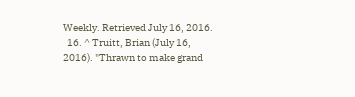Weekly. Retrieved July 16, 2016.
  16. ^ Truitt, Brian (July 16, 2016). "Thrawn to make grand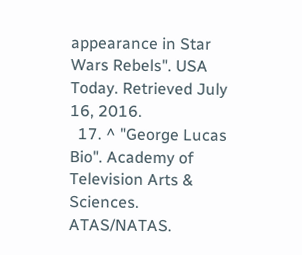appearance in Star Wars Rebels". USA Today. Retrieved July 16, 2016.
  17. ^ "George Lucas Bio". Academy of Television Arts & Sciences. ATAS/NATAS.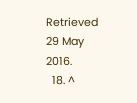Retrieved 29 May 2016.
  18. ^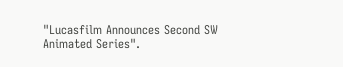"Lucasfilm Announces Second SW Animated Series".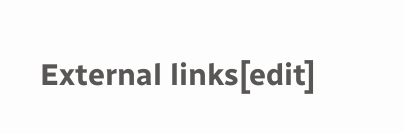External links[edit]